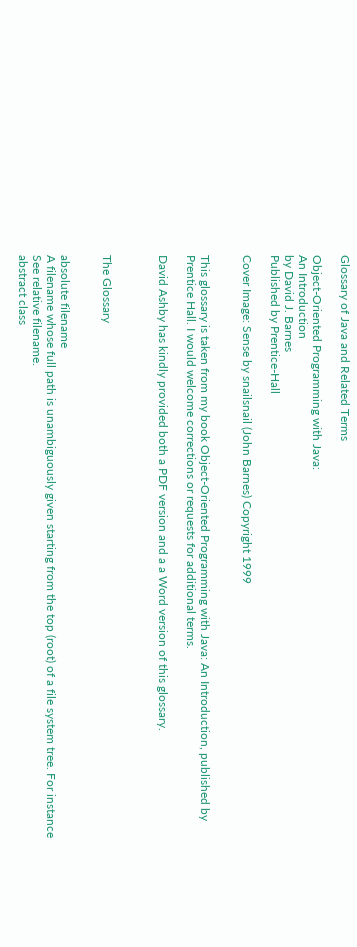Glossary of Java and Related Terms

Object-Oriented Programming with Java:
An Introduction
by David J. Barnes
Published by Prentice-Hall

Cover Image: Sense by snailsnail (John Barnes) Copyright 1999


This glossary is taken from my book Object-Oriented Programming with Java: An Introduction, published by Prentice Hall. I would welcome corrections or requests for additional terms.

David Ashby has kindly provided both a PDF version and a a Word version of this glossary.



The Glossary


absolute filename
A filename whose full path is unambiguously given starting from the top (root) of a file system tree. For instance
See relative filename.
abstract class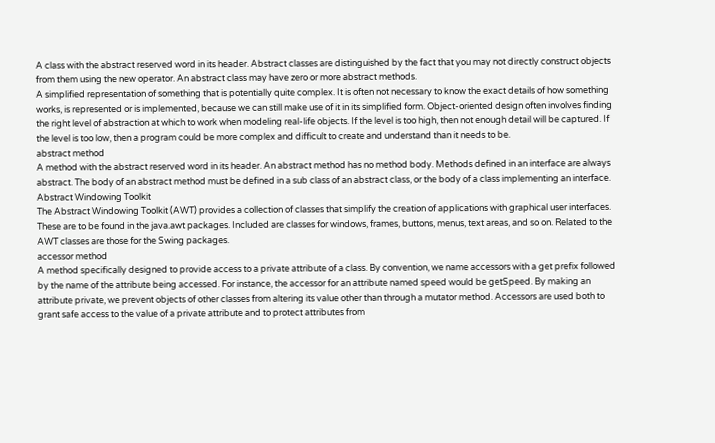A class with the abstract reserved word in its header. Abstract classes are distinguished by the fact that you may not directly construct objects from them using the new operator. An abstract class may have zero or more abstract methods.
A simplified representation of something that is potentially quite complex. It is often not necessary to know the exact details of how something works, is represented or is implemented, because we can still make use of it in its simplified form. Object-oriented design often involves finding the right level of abstraction at which to work when modeling real-life objects. If the level is too high, then not enough detail will be captured. If the level is too low, then a program could be more complex and difficult to create and understand than it needs to be.
abstract method
A method with the abstract reserved word in its header. An abstract method has no method body. Methods defined in an interface are always abstract. The body of an abstract method must be defined in a sub class of an abstract class, or the body of a class implementing an interface.
Abstract Windowing Toolkit
The Abstract Windowing Toolkit (AWT) provides a collection of classes that simplify the creation of applications with graphical user interfaces. These are to be found in the java.awt packages. Included are classes for windows, frames, buttons, menus, text areas, and so on. Related to the AWT classes are those for the Swing packages.
accessor method
A method specifically designed to provide access to a private attribute of a class. By convention, we name accessors with a get prefix followed by the name of the attribute being accessed. For instance, the accessor for an attribute named speed would be getSpeed. By making an attribute private, we prevent objects of other classes from altering its value other than through a mutator method. Accessors are used both to grant safe access to the value of a private attribute and to protect attributes from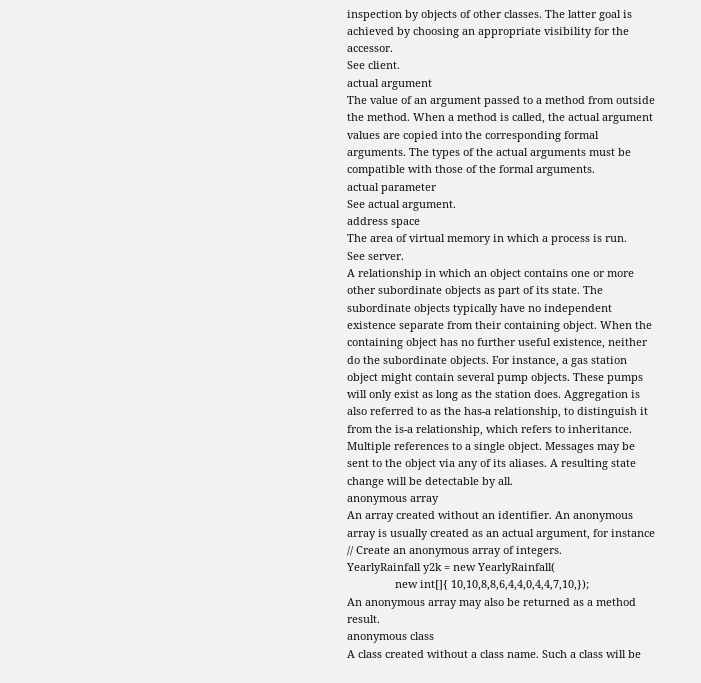inspection by objects of other classes. The latter goal is achieved by choosing an appropriate visibility for the accessor.
See client.
actual argument
The value of an argument passed to a method from outside the method. When a method is called, the actual argument values are copied into the corresponding formal arguments. The types of the actual arguments must be compatible with those of the formal arguments.
actual parameter
See actual argument.
address space
The area of virtual memory in which a process is run.
See server.
A relationship in which an object contains one or more other subordinate objects as part of its state. The subordinate objects typically have no independent existence separate from their containing object. When the containing object has no further useful existence, neither do the subordinate objects. For instance, a gas station object might contain several pump objects. These pumps will only exist as long as the station does. Aggregation is also referred to as the has-a relationship, to distinguish it from the is-a relationship, which refers to inheritance.
Multiple references to a single object. Messages may be sent to the object via any of its aliases. A resulting state change will be detectable by all.
anonymous array
An array created without an identifier. An anonymous array is usually created as an actual argument, for instance
// Create an anonymous array of integers.
YearlyRainfall y2k = new YearlyRainfall(
                new int[]{ 10,10,8,8,6,4,4,0,4,4,7,10,});
An anonymous array may also be returned as a method result.
anonymous class
A class created without a class name. Such a class will be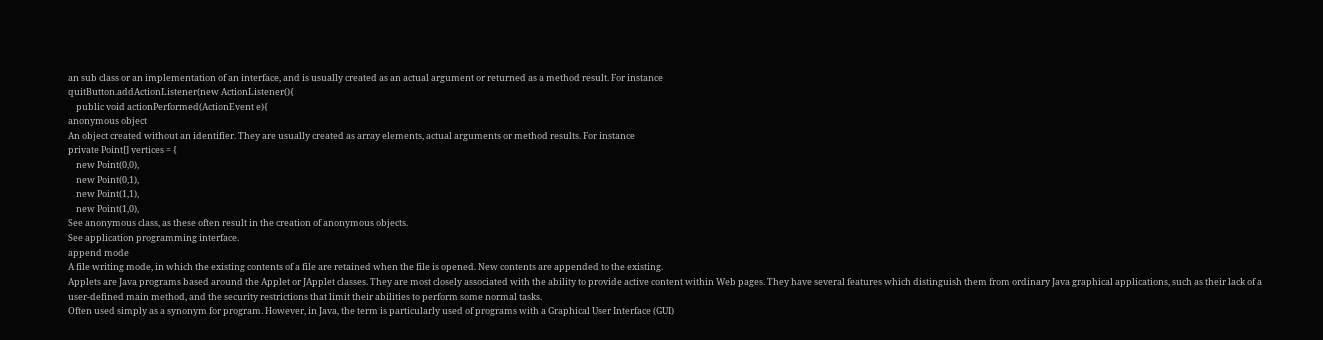an sub class or an implementation of an interface, and is usually created as an actual argument or returned as a method result. For instance
quitButton.addActionListener(new ActionListener(){
    public void actionPerformed(ActionEvent e){
anonymous object
An object created without an identifier. They are usually created as array elements, actual arguments or method results. For instance
private Point[] vertices = {
    new Point(0,0),
    new Point(0,1),
    new Point(1,1),
    new Point(1,0),
See anonymous class, as these often result in the creation of anonymous objects.
See application programming interface.
append mode
A file writing mode, in which the existing contents of a file are retained when the file is opened. New contents are appended to the existing.
Applets are Java programs based around the Applet or JApplet classes. They are most closely associated with the ability to provide active content within Web pages. They have several features which distinguish them from ordinary Java graphical applications, such as their lack of a user-defined main method, and the security restrictions that limit their abilities to perform some normal tasks.
Often used simply as a synonym for program. However, in Java, the term is particularly used of programs with a Graphical User Interface (GUI)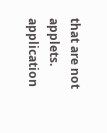that are not applets.
application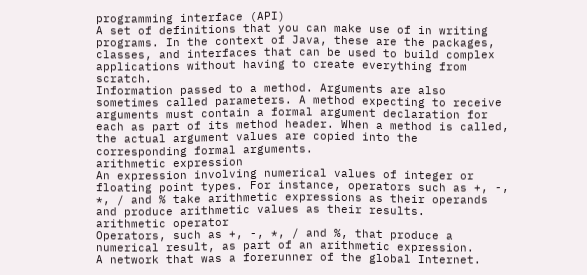programming interface (API)
A set of definitions that you can make use of in writing programs. In the context of Java, these are the packages, classes, and interfaces that can be used to build complex applications without having to create everything from scratch.
Information passed to a method. Arguments are also sometimes called parameters. A method expecting to receive arguments must contain a formal argument declaration for each as part of its method header. When a method is called, the actual argument values are copied into the corresponding formal arguments.
arithmetic expression
An expression involving numerical values of integer or floating point types. For instance, operators such as +, -, *, / and % take arithmetic expressions as their operands and produce arithmetic values as their results.
arithmetic operator
Operators, such as +, -, *, / and %, that produce a numerical result, as part of an arithmetic expression.
A network that was a forerunner of the global Internet.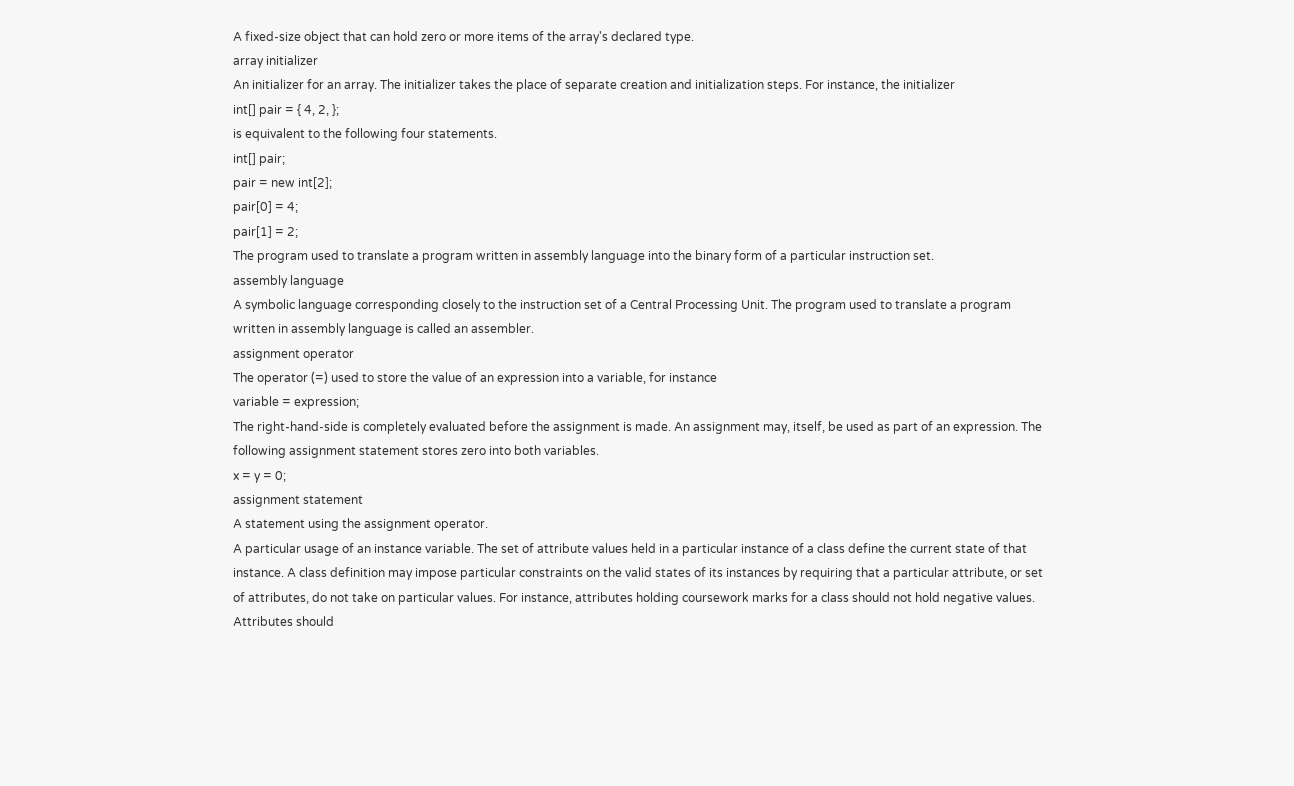A fixed-size object that can hold zero or more items of the array's declared type.
array initializer
An initializer for an array. The initializer takes the place of separate creation and initialization steps. For instance, the initializer
int[] pair = { 4, 2, };
is equivalent to the following four statements.
int[] pair;
pair = new int[2];
pair[0] = 4;
pair[1] = 2;
The program used to translate a program written in assembly language into the binary form of a particular instruction set.
assembly language
A symbolic language corresponding closely to the instruction set of a Central Processing Unit. The program used to translate a program written in assembly language is called an assembler.
assignment operator
The operator (=) used to store the value of an expression into a variable, for instance
variable = expression;
The right-hand-side is completely evaluated before the assignment is made. An assignment may, itself, be used as part of an expression. The following assignment statement stores zero into both variables.
x = y = 0;
assignment statement
A statement using the assignment operator.
A particular usage of an instance variable. The set of attribute values held in a particular instance of a class define the current state of that instance. A class definition may impose particular constraints on the valid states of its instances by requiring that a particular attribute, or set of attributes, do not take on particular values. For instance, attributes holding coursework marks for a class should not hold negative values. Attributes should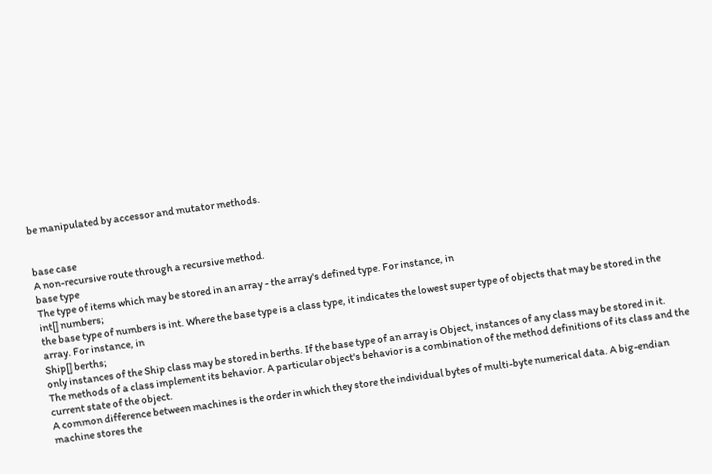be manipulated by accessor and mutator methods.


base case
A non-recursive route through a recursive method.
base type
The type of items which may be stored in an array - the array's defined type. For instance, in
int[] numbers;
the base type of numbers is int. Where the base type is a class type, it indicates the lowest super type of objects that may be stored in the array. For instance, in
Ship[] berths;
only instances of the Ship class may be stored in berths. If the base type of an array is Object, instances of any class may be stored in it.
The methods of a class implement its behavior. A particular object's behavior is a combination of the method definitions of its class and the current state of the object.
A common difference between machines is the order in which they store the individual bytes of multi-byte numerical data. A big-endian machine stores the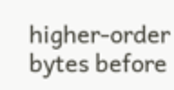higher-order bytes before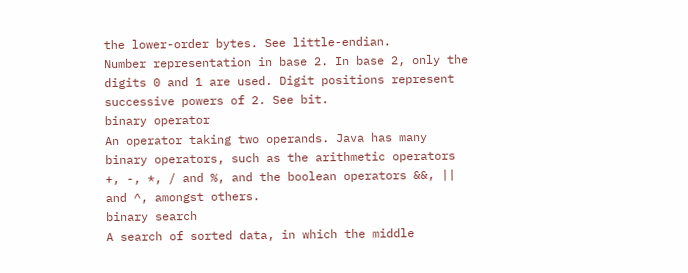the lower-order bytes. See little-endian.
Number representation in base 2. In base 2, only the digits 0 and 1 are used. Digit positions represent successive powers of 2. See bit.
binary operator
An operator taking two operands. Java has many binary operators, such as the arithmetic operators +, -, *, / and %, and the boolean operators &&, || and ^, amongst others.
binary search
A search of sorted data, in which the middle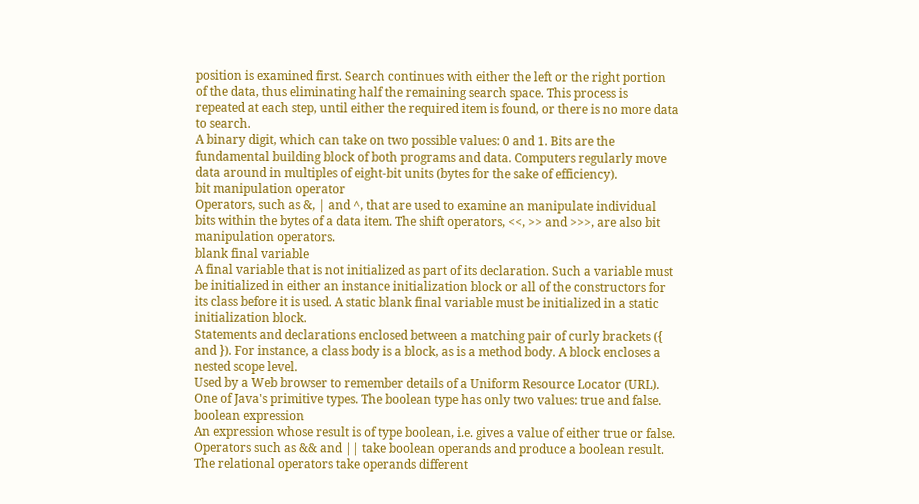position is examined first. Search continues with either the left or the right portion of the data, thus eliminating half the remaining search space. This process is repeated at each step, until either the required item is found, or there is no more data to search.
A binary digit, which can take on two possible values: 0 and 1. Bits are the fundamental building block of both programs and data. Computers regularly move data around in multiples of eight-bit units (bytes for the sake of efficiency).
bit manipulation operator
Operators, such as &, | and ^, that are used to examine an manipulate individual bits within the bytes of a data item. The shift operators, <<, >> and >>>, are also bit manipulation operators.
blank final variable
A final variable that is not initialized as part of its declaration. Such a variable must be initialized in either an instance initialization block or all of the constructors for its class before it is used. A static blank final variable must be initialized in a static initialization block.
Statements and declarations enclosed between a matching pair of curly brackets ({ and }). For instance, a class body is a block, as is a method body. A block encloses a nested scope level.
Used by a Web browser to remember details of a Uniform Resource Locator (URL).
One of Java's primitive types. The boolean type has only two values: true and false.
boolean expression
An expression whose result is of type boolean, i.e. gives a value of either true or false. Operators such as && and || take boolean operands and produce a boolean result. The relational operators take operands different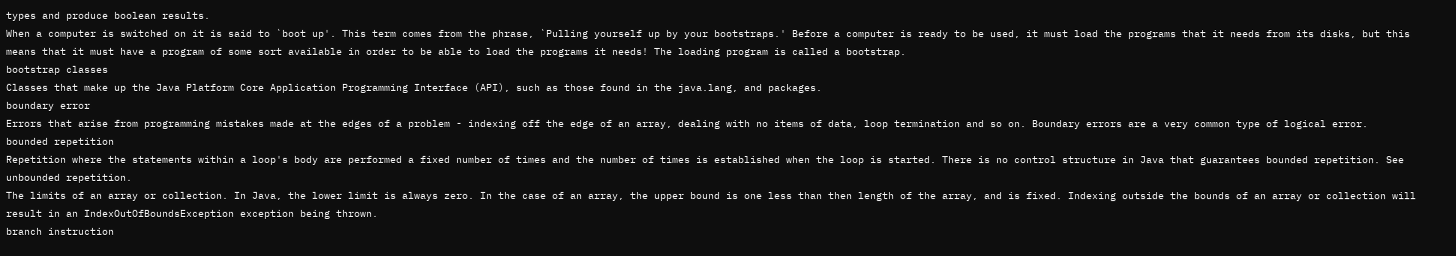types and produce boolean results.
When a computer is switched on it is said to `boot up'. This term comes from the phrase, `Pulling yourself up by your bootstraps.' Before a computer is ready to be used, it must load the programs that it needs from its disks, but this means that it must have a program of some sort available in order to be able to load the programs it needs! The loading program is called a bootstrap.
bootstrap classes
Classes that make up the Java Platform Core Application Programming Interface (API), such as those found in the java.lang, and packages.
boundary error
Errors that arise from programming mistakes made at the edges of a problem - indexing off the edge of an array, dealing with no items of data, loop termination and so on. Boundary errors are a very common type of logical error.
bounded repetition
Repetition where the statements within a loop's body are performed a fixed number of times and the number of times is established when the loop is started. There is no control structure in Java that guarantees bounded repetition. See unbounded repetition.
The limits of an array or collection. In Java, the lower limit is always zero. In the case of an array, the upper bound is one less than then length of the array, and is fixed. Indexing outside the bounds of an array or collection will result in an IndexOutOfBoundsException exception being thrown.
branch instruction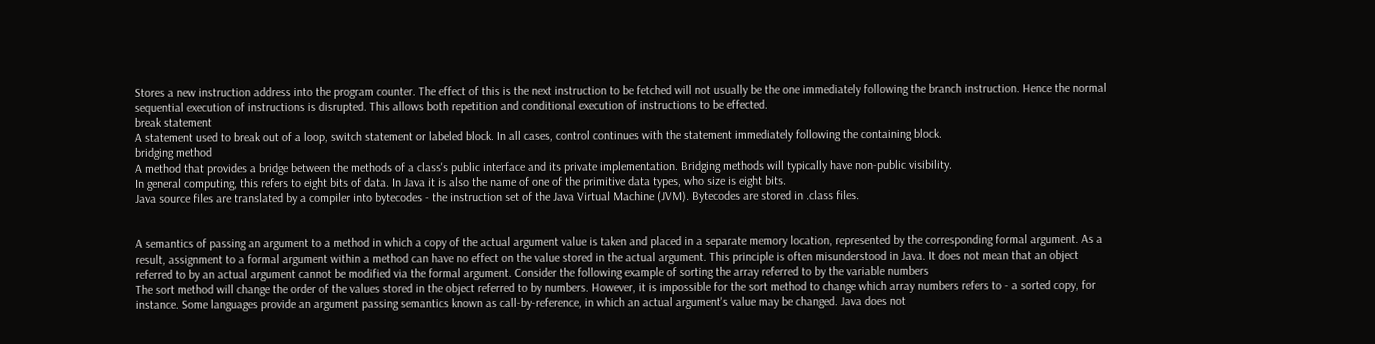Stores a new instruction address into the program counter. The effect of this is the next instruction to be fetched will not usually be the one immediately following the branch instruction. Hence the normal sequential execution of instructions is disrupted. This allows both repetition and conditional execution of instructions to be effected.
break statement
A statement used to break out of a loop, switch statement or labeled block. In all cases, control continues with the statement immediately following the containing block.
bridging method
A method that provides a bridge between the methods of a class's public interface and its private implementation. Bridging methods will typically have non-public visibility.
In general computing, this refers to eight bits of data. In Java it is also the name of one of the primitive data types, who size is eight bits.
Java source files are translated by a compiler into bytecodes - the instruction set of the Java Virtual Machine (JVM). Bytecodes are stored in .class files.


A semantics of passing an argument to a method in which a copy of the actual argument value is taken and placed in a separate memory location, represented by the corresponding formal argument. As a result, assignment to a formal argument within a method can have no effect on the value stored in the actual argument. This principle is often misunderstood in Java. It does not mean that an object referred to by an actual argument cannot be modified via the formal argument. Consider the following example of sorting the array referred to by the variable numbers
The sort method will change the order of the values stored in the object referred to by numbers. However, it is impossible for the sort method to change which array numbers refers to - a sorted copy, for instance. Some languages provide an argument passing semantics known as call-by-reference, in which an actual argument's value may be changed. Java does not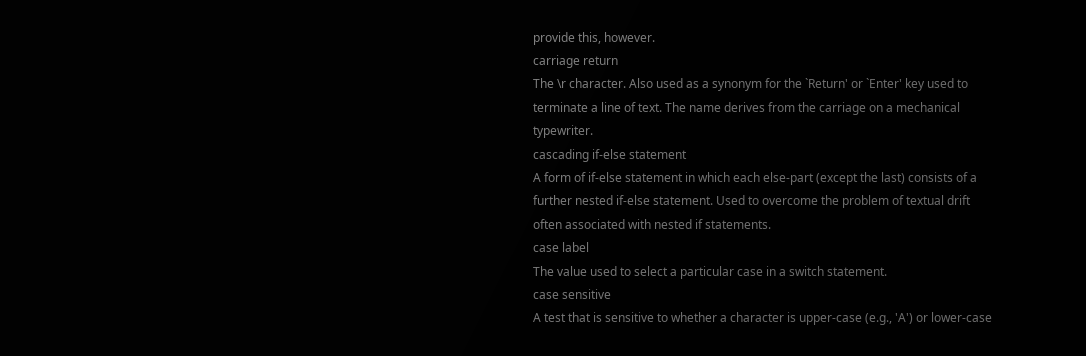provide this, however.
carriage return
The \r character. Also used as a synonym for the `Return' or `Enter' key used to terminate a line of text. The name derives from the carriage on a mechanical typewriter.
cascading if-else statement
A form of if-else statement in which each else-part (except the last) consists of a further nested if-else statement. Used to overcome the problem of textual drift often associated with nested if statements.
case label
The value used to select a particular case in a switch statement.
case sensitive
A test that is sensitive to whether a character is upper-case (e.g., 'A') or lower-case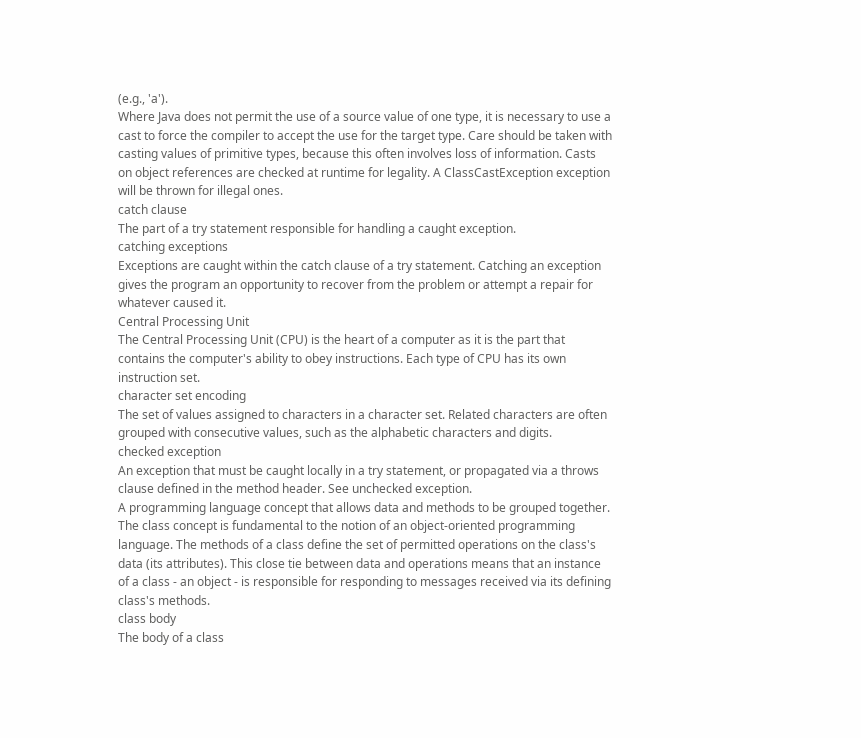(e.g., 'a').
Where Java does not permit the use of a source value of one type, it is necessary to use a cast to force the compiler to accept the use for the target type. Care should be taken with casting values of primitive types, because this often involves loss of information. Casts on object references are checked at runtime for legality. A ClassCastException exception will be thrown for illegal ones.
catch clause
The part of a try statement responsible for handling a caught exception.
catching exceptions
Exceptions are caught within the catch clause of a try statement. Catching an exception gives the program an opportunity to recover from the problem or attempt a repair for whatever caused it.
Central Processing Unit
The Central Processing Unit (CPU) is the heart of a computer as it is the part that contains the computer's ability to obey instructions. Each type of CPU has its own instruction set.
character set encoding
The set of values assigned to characters in a character set. Related characters are often grouped with consecutive values, such as the alphabetic characters and digits.
checked exception
An exception that must be caught locally in a try statement, or propagated via a throws clause defined in the method header. See unchecked exception.
A programming language concept that allows data and methods to be grouped together. The class concept is fundamental to the notion of an object-oriented programming language. The methods of a class define the set of permitted operations on the class's data (its attributes). This close tie between data and operations means that an instance of a class - an object - is responsible for responding to messages received via its defining class's methods.
class body
The body of a class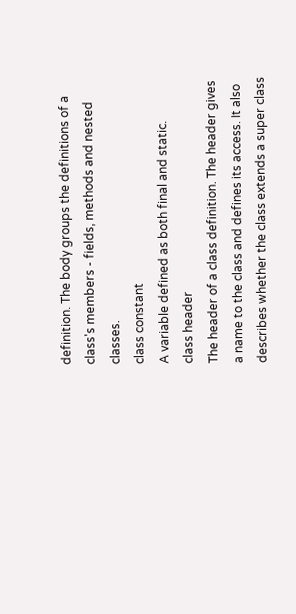definition. The body groups the definitions of a class's members - fields, methods and nested classes.
class constant
A variable defined as both final and static.
class header
The header of a class definition. The header gives a name to the class and defines its access. It also describes whether the class extends a super class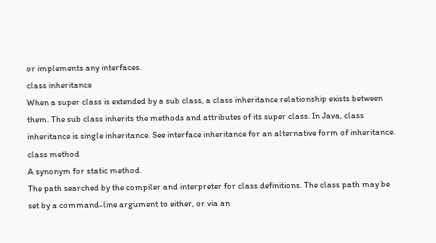or implements any interfaces.
class inheritance
When a super class is extended by a sub class, a class inheritance relationship exists between them. The sub class inherits the methods and attributes of its super class. In Java, class inheritance is single inheritance. See interface inheritance for an alternative form of inheritance.
class method
A synonym for static method.
The path searched by the compiler and interpreter for class definitions. The class path may be set by a command-line argument to either, or via an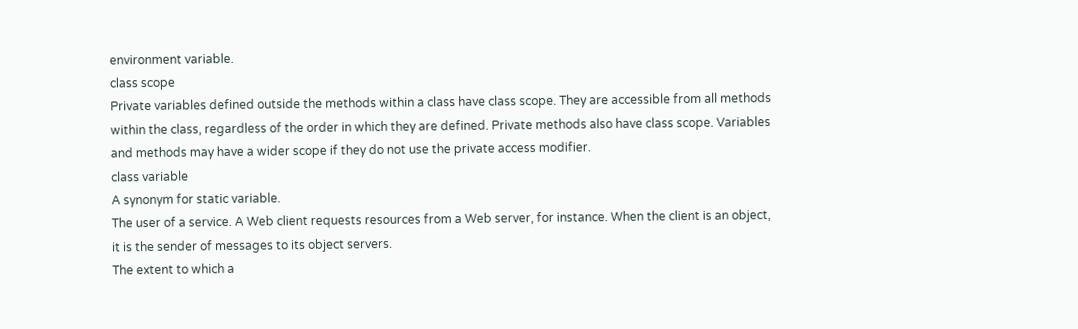environment variable.
class scope
Private variables defined outside the methods within a class have class scope. They are accessible from all methods within the class, regardless of the order in which they are defined. Private methods also have class scope. Variables and methods may have a wider scope if they do not use the private access modifier.
class variable
A synonym for static variable.
The user of a service. A Web client requests resources from a Web server, for instance. When the client is an object, it is the sender of messages to its object servers.
The extent to which a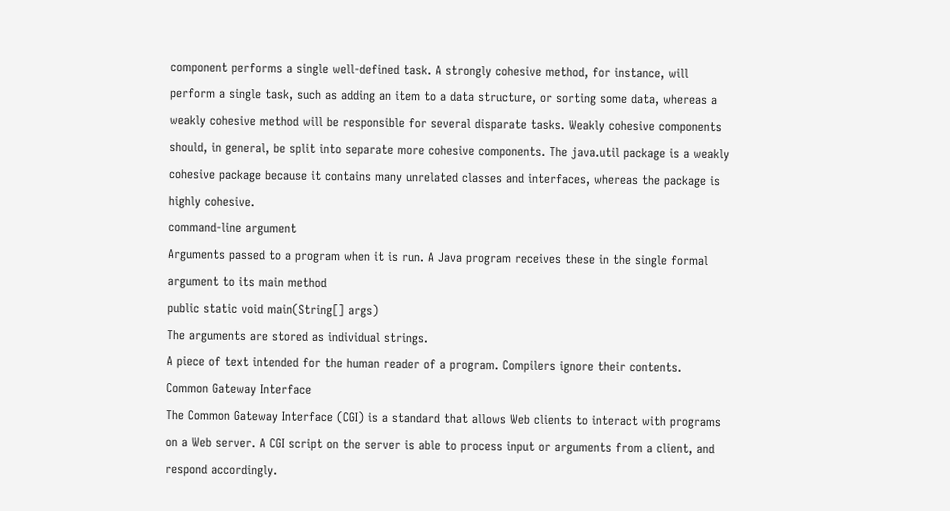component performs a single well-defined task. A strongly cohesive method, for instance, will perform a single task, such as adding an item to a data structure, or sorting some data, whereas a weakly cohesive method will be responsible for several disparate tasks. Weakly cohesive components should, in general, be split into separate more cohesive components. The java.util package is a weakly cohesive package because it contains many unrelated classes and interfaces, whereas the package is highly cohesive.
command-line argument
Arguments passed to a program when it is run. A Java program receives these in the single formal argument to its main method
public static void main(String[] args)
The arguments are stored as individual strings.
A piece of text intended for the human reader of a program. Compilers ignore their contents.
Common Gateway Interface
The Common Gateway Interface (CGI) is a standard that allows Web clients to interact with programs on a Web server. A CGI script on the server is able to process input or arguments from a client, and respond accordingly.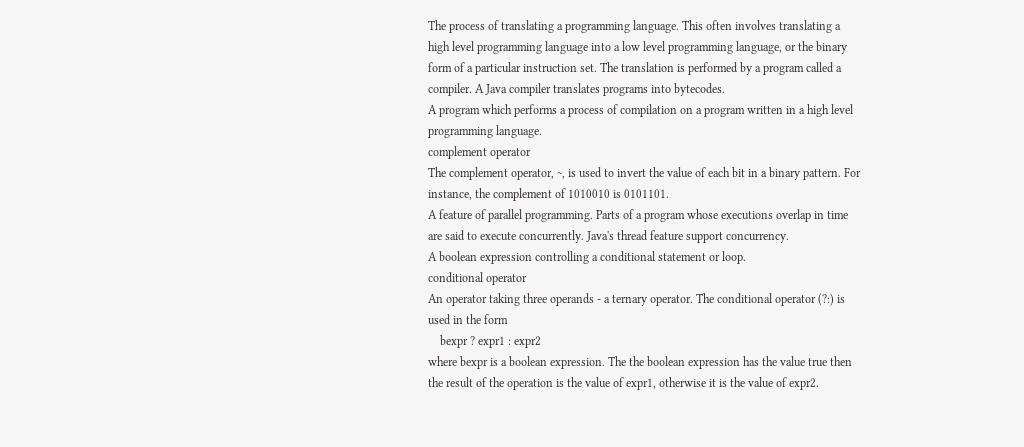The process of translating a programming language. This often involves translating a high level programming language into a low level programming language, or the binary form of a particular instruction set. The translation is performed by a program called a compiler. A Java compiler translates programs into bytecodes.
A program which performs a process of compilation on a program written in a high level programming language.
complement operator
The complement operator, ~, is used to invert the value of each bit in a binary pattern. For instance, the complement of 1010010 is 0101101.
A feature of parallel programming. Parts of a program whose executions overlap in time are said to execute concurrently. Java's thread feature support concurrency.
A boolean expression controlling a conditional statement or loop.
conditional operator
An operator taking three operands - a ternary operator. The conditional operator (?:) is used in the form
    bexpr ? expr1 : expr2
where bexpr is a boolean expression. The the boolean expression has the value true then the result of the operation is the value of expr1, otherwise it is the value of expr2.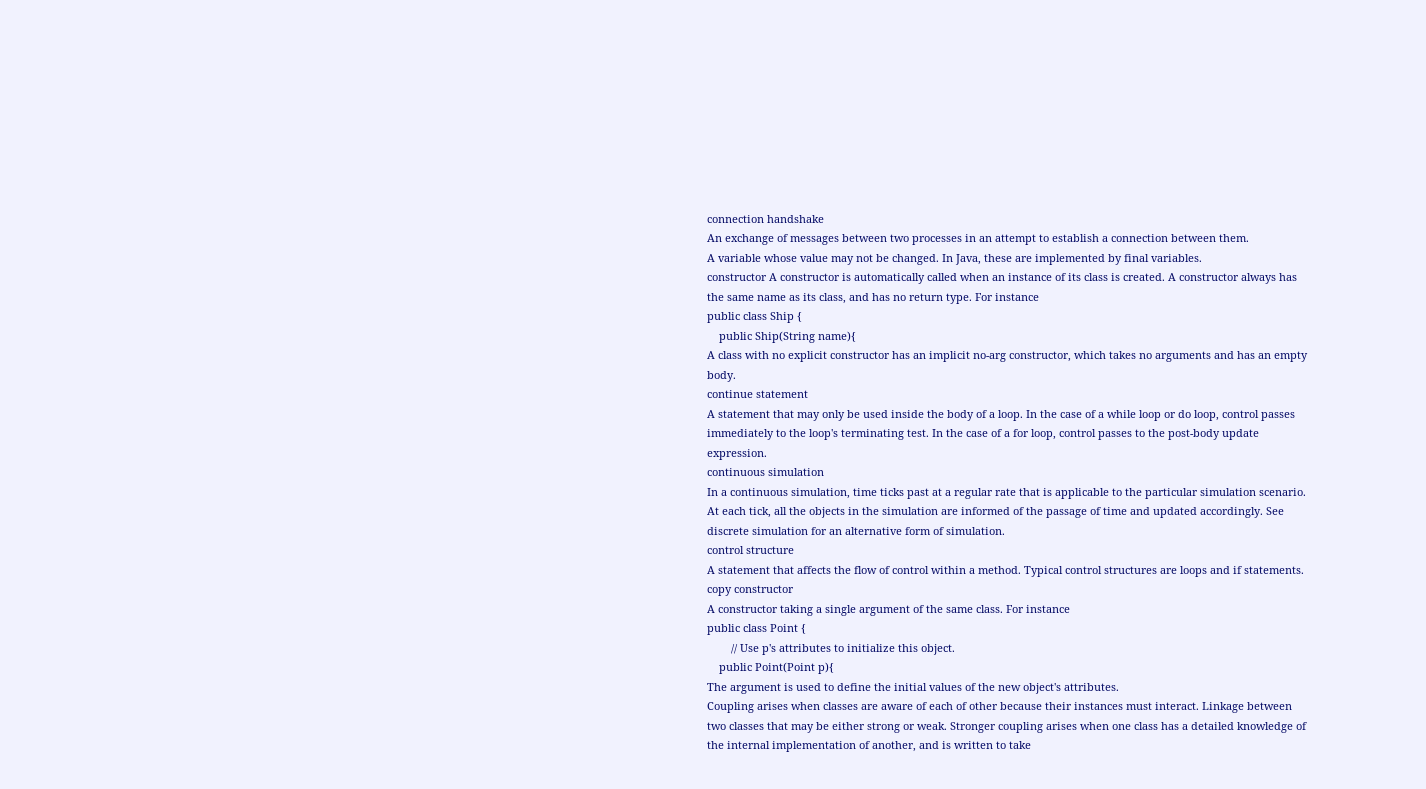connection handshake
An exchange of messages between two processes in an attempt to establish a connection between them.
A variable whose value may not be changed. In Java, these are implemented by final variables.
constructor A constructor is automatically called when an instance of its class is created. A constructor always has the same name as its class, and has no return type. For instance
public class Ship {
    public Ship(String name){
A class with no explicit constructor has an implicit no-arg constructor, which takes no arguments and has an empty body.
continue statement
A statement that may only be used inside the body of a loop. In the case of a while loop or do loop, control passes immediately to the loop's terminating test. In the case of a for loop, control passes to the post-body update expression.
continuous simulation
In a continuous simulation, time ticks past at a regular rate that is applicable to the particular simulation scenario. At each tick, all the objects in the simulation are informed of the passage of time and updated accordingly. See discrete simulation for an alternative form of simulation.
control structure
A statement that affects the flow of control within a method. Typical control structures are loops and if statements.
copy constructor
A constructor taking a single argument of the same class. For instance
public class Point {
        // Use p's attributes to initialize this object.
    public Point(Point p){
The argument is used to define the initial values of the new object's attributes.
Coupling arises when classes are aware of each of other because their instances must interact. Linkage between two classes that may be either strong or weak. Stronger coupling arises when one class has a detailed knowledge of the internal implementation of another, and is written to take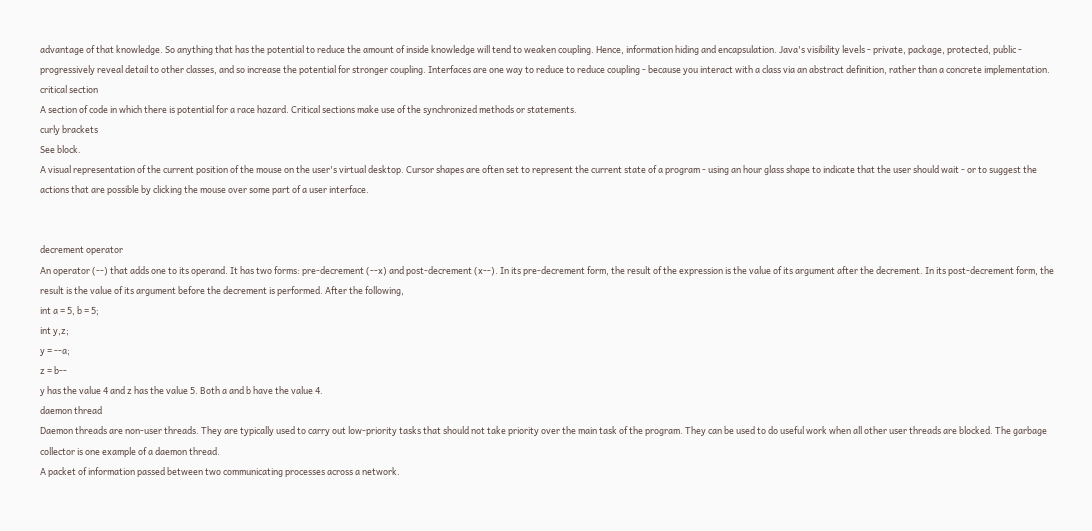advantage of that knowledge. So anything that has the potential to reduce the amount of inside knowledge will tend to weaken coupling. Hence, information hiding and encapsulation. Java's visibility levels - private, package, protected, public - progressively reveal detail to other classes, and so increase the potential for stronger coupling. Interfaces are one way to reduce to reduce coupling - because you interact with a class via an abstract definition, rather than a concrete implementation.
critical section
A section of code in which there is potential for a race hazard. Critical sections make use of the synchronized methods or statements.
curly brackets
See block.
A visual representation of the current position of the mouse on the user's virtual desktop. Cursor shapes are often set to represent the current state of a program - using an hour glass shape to indicate that the user should wait - or to suggest the actions that are possible by clicking the mouse over some part of a user interface.


decrement operator
An operator (--) that adds one to its operand. It has two forms: pre-decrement (--x) and post-decrement (x--). In its pre-decrement form, the result of the expression is the value of its argument after the decrement. In its post-decrement form, the result is the value of its argument before the decrement is performed. After the following,
int a = 5, b = 5;
int y,z;
y = --a;
z = b--
y has the value 4 and z has the value 5. Both a and b have the value 4.
daemon thread
Daemon threads are non-user threads. They are typically used to carry out low-priority tasks that should not take priority over the main task of the program. They can be used to do useful work when all other user threads are blocked. The garbage collector is one example of a daemon thread.
A packet of information passed between two communicating processes across a network.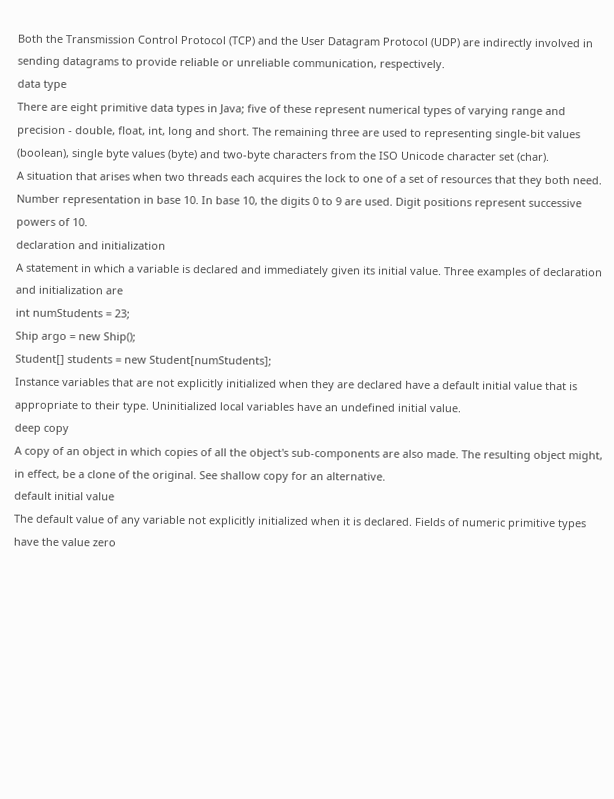Both the Transmission Control Protocol (TCP) and the User Datagram Protocol (UDP) are indirectly involved in sending datagrams to provide reliable or unreliable communication, respectively.
data type
There are eight primitive data types in Java; five of these represent numerical types of varying range and precision - double, float, int, long and short. The remaining three are used to representing single-bit values (boolean), single byte values (byte) and two-byte characters from the ISO Unicode character set (char).
A situation that arises when two threads each acquires the lock to one of a set of resources that they both need.
Number representation in base 10. In base 10, the digits 0 to 9 are used. Digit positions represent successive powers of 10.
declaration and initialization
A statement in which a variable is declared and immediately given its initial value. Three examples of declaration and initialization are
int numStudents = 23;
Ship argo = new Ship();
Student[] students = new Student[numStudents];
Instance variables that are not explicitly initialized when they are declared have a default initial value that is appropriate to their type. Uninitialized local variables have an undefined initial value.
deep copy
A copy of an object in which copies of all the object's sub-components are also made. The resulting object might, in effect, be a clone of the original. See shallow copy for an alternative.
default initial value
The default value of any variable not explicitly initialized when it is declared. Fields of numeric primitive types have the value zero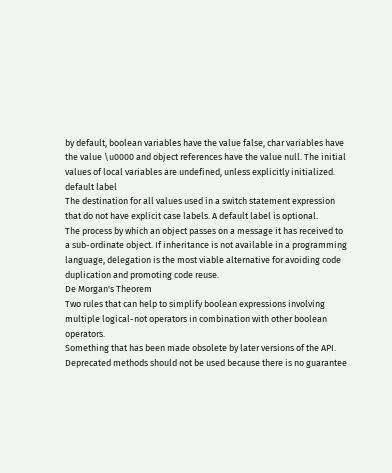by default, boolean variables have the value false, char variables have the value \u0000 and object references have the value null. The initial values of local variables are undefined, unless explicitly initialized.
default label
The destination for all values used in a switch statement expression that do not have explicit case labels. A default label is optional.
The process by which an object passes on a message it has received to a sub-ordinate object. If inheritance is not available in a programming language, delegation is the most viable alternative for avoiding code duplication and promoting code reuse.
De Morgan's Theorem
Two rules that can help to simplify boolean expressions involving multiple logical-not operators in combination with other boolean operators.
Something that has been made obsolete by later versions of the API. Deprecated methods should not be used because there is no guarantee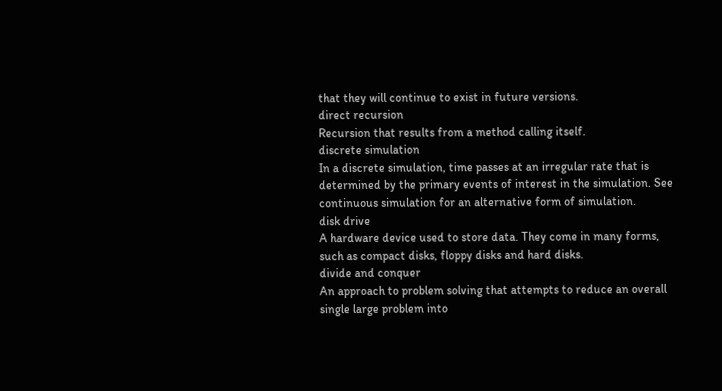that they will continue to exist in future versions.
direct recursion
Recursion that results from a method calling itself.
discrete simulation
In a discrete simulation, time passes at an irregular rate that is determined by the primary events of interest in the simulation. See continuous simulation for an alternative form of simulation.
disk drive
A hardware device used to store data. They come in many forms, such as compact disks, floppy disks and hard disks.
divide and conquer
An approach to problem solving that attempts to reduce an overall single large problem into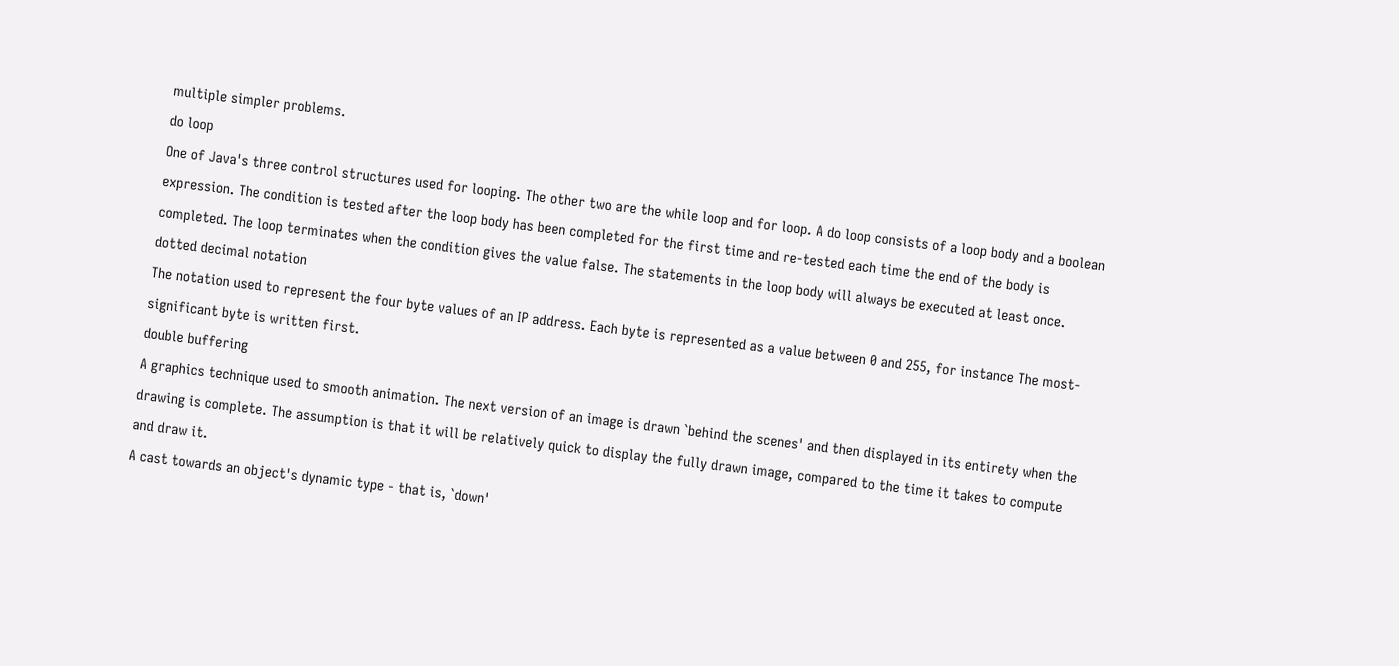multiple simpler problems.
do loop
One of Java's three control structures used for looping. The other two are the while loop and for loop. A do loop consists of a loop body and a boolean expression. The condition is tested after the loop body has been completed for the first time and re-tested each time the end of the body is completed. The loop terminates when the condition gives the value false. The statements in the loop body will always be executed at least once.
dotted decimal notation
The notation used to represent the four byte values of an IP address. Each byte is represented as a value between 0 and 255, for instance The most-significant byte is written first.
double buffering
A graphics technique used to smooth animation. The next version of an image is drawn `behind the scenes' and then displayed in its entirety when the drawing is complete. The assumption is that it will be relatively quick to display the fully drawn image, compared to the time it takes to compute and draw it.
A cast towards an object's dynamic type - that is, `down'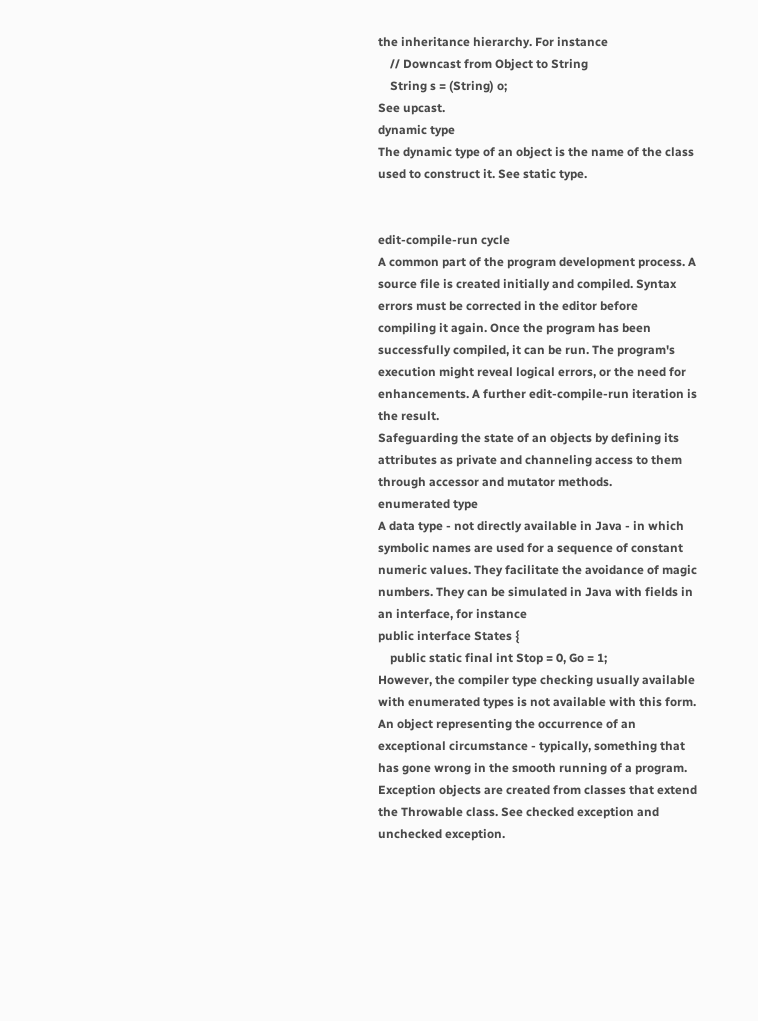the inheritance hierarchy. For instance
    // Downcast from Object to String
    String s = (String) o;
See upcast.
dynamic type
The dynamic type of an object is the name of the class used to construct it. See static type.


edit-compile-run cycle
A common part of the program development process. A source file is created initially and compiled. Syntax errors must be corrected in the editor before compiling it again. Once the program has been successfully compiled, it can be run. The program's execution might reveal logical errors, or the need for enhancements. A further edit-compile-run iteration is the result.
Safeguarding the state of an objects by defining its attributes as private and channeling access to them through accessor and mutator methods.
enumerated type
A data type - not directly available in Java - in which symbolic names are used for a sequence of constant numeric values. They facilitate the avoidance of magic numbers. They can be simulated in Java with fields in an interface, for instance
public interface States {
    public static final int Stop = 0, Go = 1;
However, the compiler type checking usually available with enumerated types is not available with this form.
An object representing the occurrence of an exceptional circumstance - typically, something that has gone wrong in the smooth running of a program. Exception objects are created from classes that extend the Throwable class. See checked exception and unchecked exception.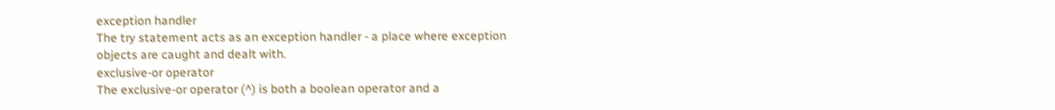exception handler
The try statement acts as an exception handler - a place where exception objects are caught and dealt with.
exclusive-or operator
The exclusive-or operator (^) is both a boolean operator and a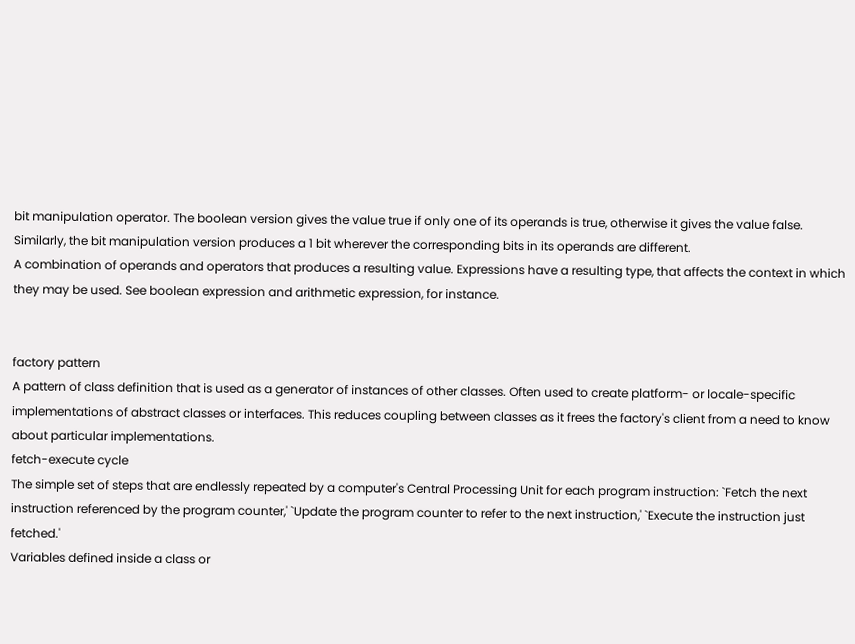bit manipulation operator. The boolean version gives the value true if only one of its operands is true, otherwise it gives the value false. Similarly, the bit manipulation version produces a 1 bit wherever the corresponding bits in its operands are different.
A combination of operands and operators that produces a resulting value. Expressions have a resulting type, that affects the context in which they may be used. See boolean expression and arithmetic expression, for instance.


factory pattern
A pattern of class definition that is used as a generator of instances of other classes. Often used to create platform- or locale-specific implementations of abstract classes or interfaces. This reduces coupling between classes as it frees the factory's client from a need to know about particular implementations.
fetch-execute cycle
The simple set of steps that are endlessly repeated by a computer's Central Processing Unit for each program instruction: `Fetch the next instruction referenced by the program counter,' `Update the program counter to refer to the next instruction,' `Execute the instruction just fetched.'
Variables defined inside a class or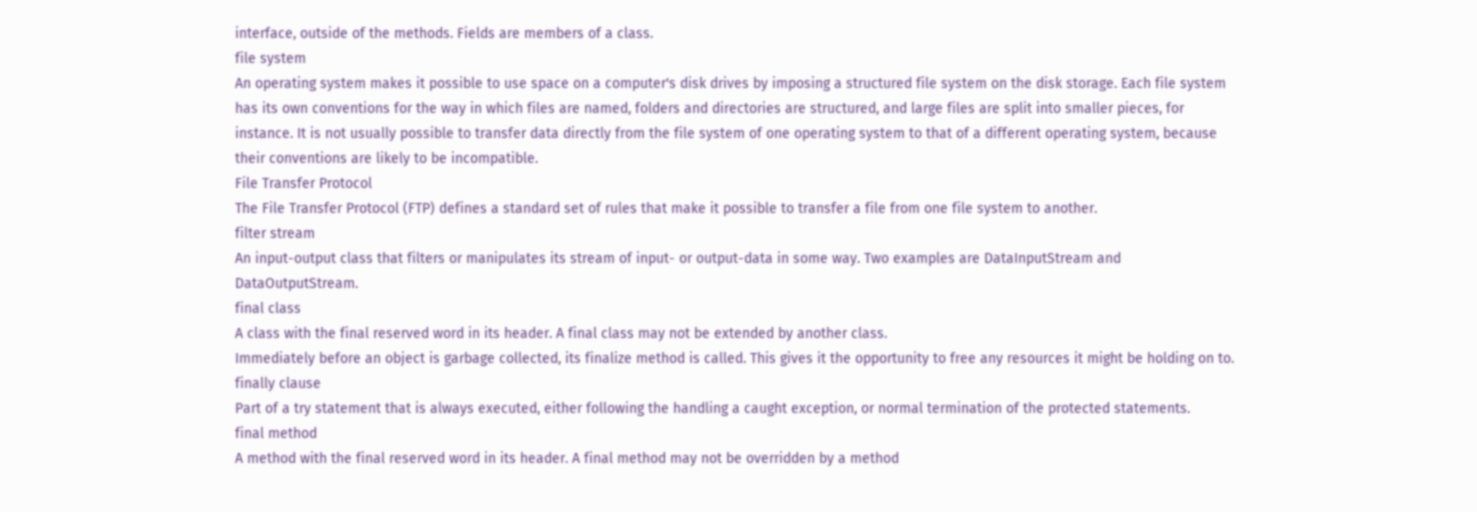interface, outside of the methods. Fields are members of a class.
file system
An operating system makes it possible to use space on a computer's disk drives by imposing a structured file system on the disk storage. Each file system has its own conventions for the way in which files are named, folders and directories are structured, and large files are split into smaller pieces, for instance. It is not usually possible to transfer data directly from the file system of one operating system to that of a different operating system, because their conventions are likely to be incompatible.
File Transfer Protocol
The File Transfer Protocol (FTP) defines a standard set of rules that make it possible to transfer a file from one file system to another.
filter stream
An input-output class that filters or manipulates its stream of input- or output-data in some way. Two examples are DataInputStream and DataOutputStream.
final class
A class with the final reserved word in its header. A final class may not be extended by another class.
Immediately before an object is garbage collected, its finalize method is called. This gives it the opportunity to free any resources it might be holding on to.
finally clause
Part of a try statement that is always executed, either following the handling a caught exception, or normal termination of the protected statements.
final method
A method with the final reserved word in its header. A final method may not be overridden by a method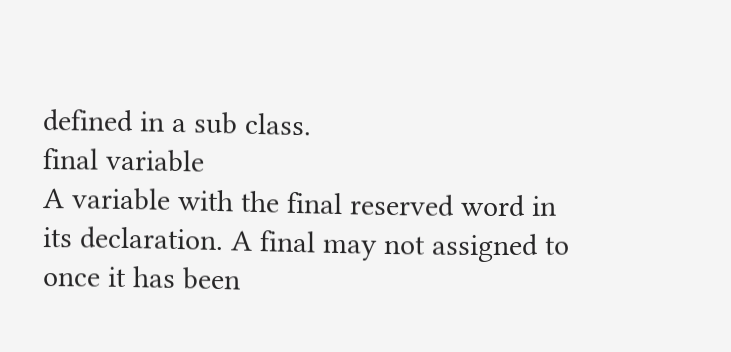defined in a sub class.
final variable
A variable with the final reserved word in its declaration. A final may not assigned to once it has been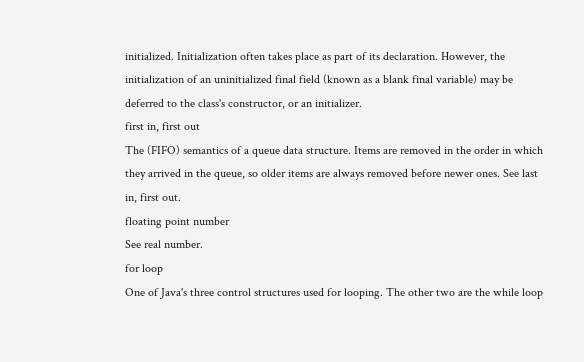initialized. Initialization often takes place as part of its declaration. However, the initialization of an uninitialized final field (known as a blank final variable) may be deferred to the class's constructor, or an initializer.
first in, first out
The (FIFO) semantics of a queue data structure. Items are removed in the order in which they arrived in the queue, so older items are always removed before newer ones. See last in, first out.
floating point number
See real number.
for loop
One of Java's three control structures used for looping. The other two are the while loop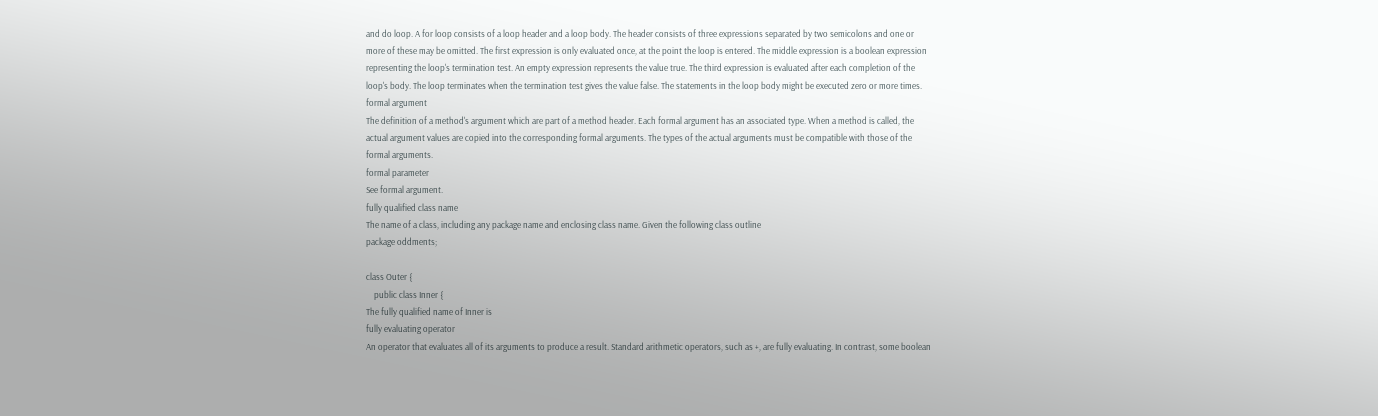and do loop. A for loop consists of a loop header and a loop body. The header consists of three expressions separated by two semicolons and one or more of these may be omitted. The first expression is only evaluated once, at the point the loop is entered. The middle expression is a boolean expression representing the loop's termination test. An empty expression represents the value true. The third expression is evaluated after each completion of the loop's body. The loop terminates when the termination test gives the value false. The statements in the loop body might be executed zero or more times.
formal argument
The definition of a method's argument which are part of a method header. Each formal argument has an associated type. When a method is called, the actual argument values are copied into the corresponding formal arguments. The types of the actual arguments must be compatible with those of the formal arguments.
formal parameter
See formal argument.
fully qualified class name
The name of a class, including any package name and enclosing class name. Given the following class outline
package oddments;

class Outer {
    public class Inner {
The fully qualified name of Inner is
fully evaluating operator
An operator that evaluates all of its arguments to produce a result. Standard arithmetic operators, such as +, are fully evaluating. In contrast, some boolean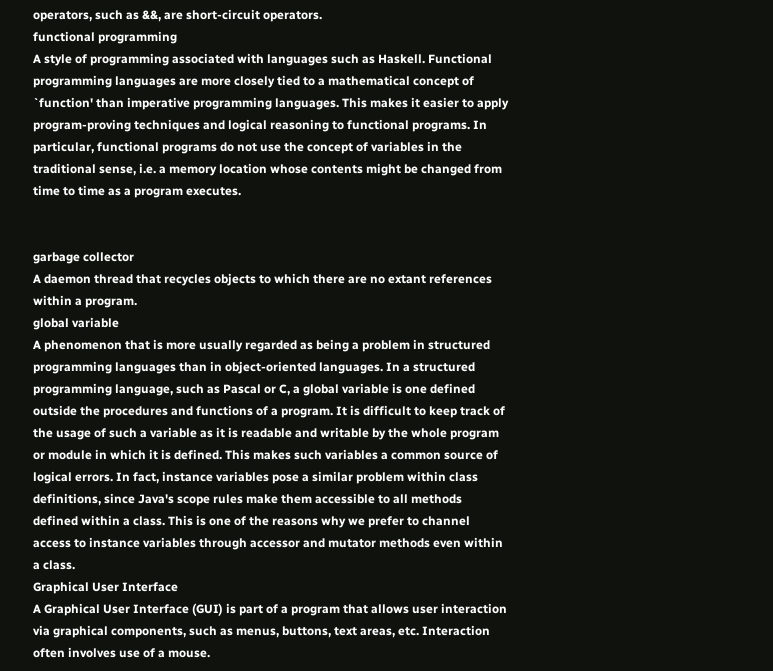operators, such as &&, are short-circuit operators.
functional programming
A style of programming associated with languages such as Haskell. Functional programming languages are more closely tied to a mathematical concept of `function' than imperative programming languages. This makes it easier to apply program-proving techniques and logical reasoning to functional programs. In particular, functional programs do not use the concept of variables in the traditional sense, i.e. a memory location whose contents might be changed from time to time as a program executes.


garbage collector
A daemon thread that recycles objects to which there are no extant references within a program.
global variable
A phenomenon that is more usually regarded as being a problem in structured programming languages than in object-oriented languages. In a structured programming language, such as Pascal or C, a global variable is one defined outside the procedures and functions of a program. It is difficult to keep track of the usage of such a variable as it is readable and writable by the whole program or module in which it is defined. This makes such variables a common source of logical errors. In fact, instance variables pose a similar problem within class definitions, since Java's scope rules make them accessible to all methods defined within a class. This is one of the reasons why we prefer to channel access to instance variables through accessor and mutator methods even within a class.
Graphical User Interface
A Graphical User Interface (GUI) is part of a program that allows user interaction via graphical components, such as menus, buttons, text areas, etc. Interaction often involves use of a mouse.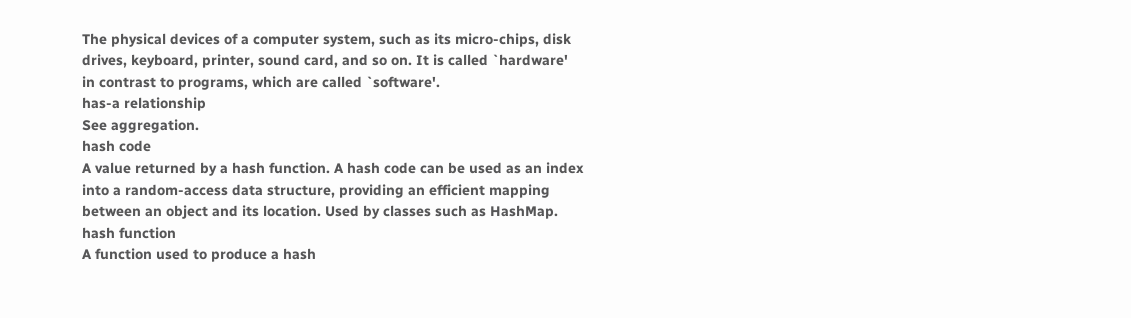The physical devices of a computer system, such as its micro-chips, disk drives, keyboard, printer, sound card, and so on. It is called `hardware' in contrast to programs, which are called `software'.
has-a relationship
See aggregation.
hash code
A value returned by a hash function. A hash code can be used as an index into a random-access data structure, providing an efficient mapping between an object and its location. Used by classes such as HashMap.
hash function
A function used to produce a hash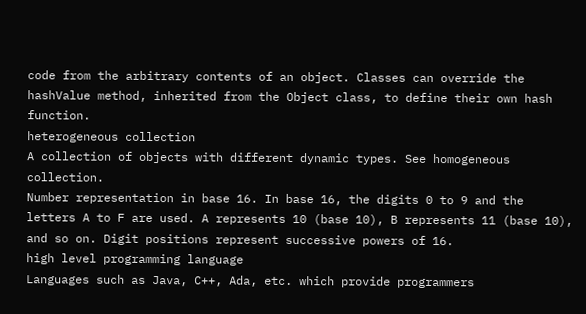code from the arbitrary contents of an object. Classes can override the hashValue method, inherited from the Object class, to define their own hash function.
heterogeneous collection
A collection of objects with different dynamic types. See homogeneous collection.
Number representation in base 16. In base 16, the digits 0 to 9 and the letters A to F are used. A represents 10 (base 10), B represents 11 (base 10), and so on. Digit positions represent successive powers of 16.
high level programming language
Languages such as Java, C++, Ada, etc. which provide programmers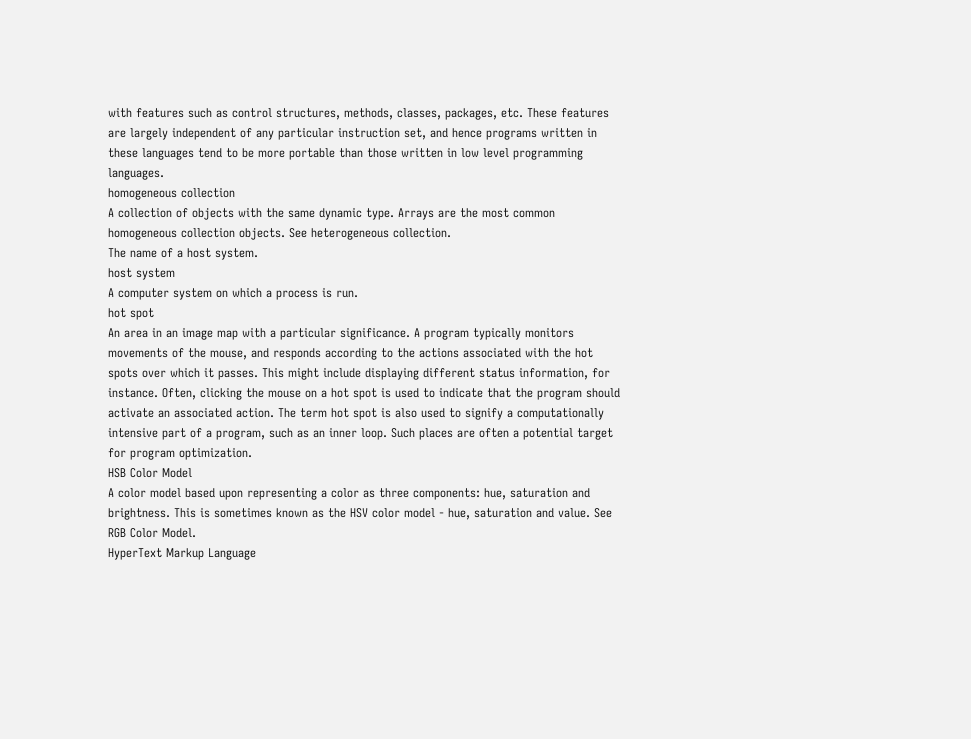with features such as control structures, methods, classes, packages, etc. These features are largely independent of any particular instruction set, and hence programs written in these languages tend to be more portable than those written in low level programming languages.
homogeneous collection
A collection of objects with the same dynamic type. Arrays are the most common homogeneous collection objects. See heterogeneous collection.
The name of a host system.
host system
A computer system on which a process is run.
hot spot
An area in an image map with a particular significance. A program typically monitors movements of the mouse, and responds according to the actions associated with the hot spots over which it passes. This might include displaying different status information, for instance. Often, clicking the mouse on a hot spot is used to indicate that the program should activate an associated action. The term hot spot is also used to signify a computationally intensive part of a program, such as an inner loop. Such places are often a potential target for program optimization.
HSB Color Model
A color model based upon representing a color as three components: hue, saturation and brightness. This is sometimes known as the HSV color model - hue, saturation and value. See RGB Color Model.
HyperText Markup Language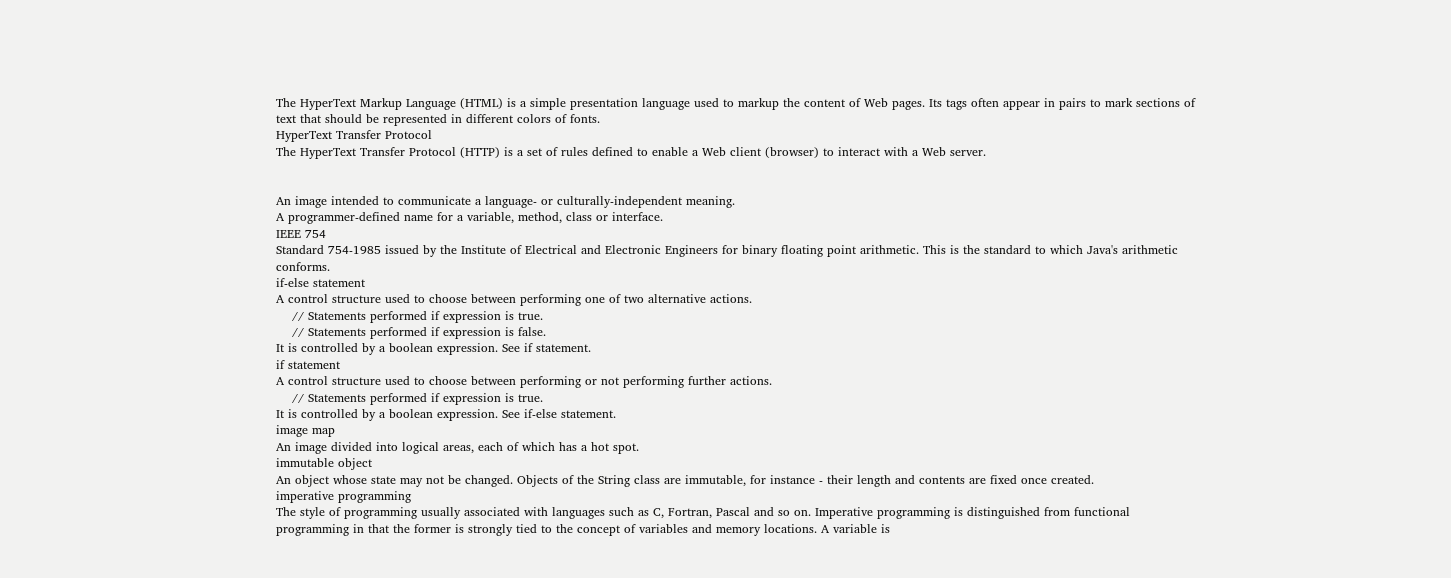The HyperText Markup Language (HTML) is a simple presentation language used to markup the content of Web pages. Its tags often appear in pairs to mark sections of text that should be represented in different colors of fonts.
HyperText Transfer Protocol
The HyperText Transfer Protocol (HTTP) is a set of rules defined to enable a Web client (browser) to interact with a Web server.


An image intended to communicate a language- or culturally-independent meaning.
A programmer-defined name for a variable, method, class or interface.
IEEE 754
Standard 754-1985 issued by the Institute of Electrical and Electronic Engineers for binary floating point arithmetic. This is the standard to which Java's arithmetic conforms.
if-else statement
A control structure used to choose between performing one of two alternative actions.
    // Statements performed if expression is true.
    // Statements performed if expression is false.
It is controlled by a boolean expression. See if statement.
if statement
A control structure used to choose between performing or not performing further actions.
    // Statements performed if expression is true.
It is controlled by a boolean expression. See if-else statement.
image map
An image divided into logical areas, each of which has a hot spot.
immutable object
An object whose state may not be changed. Objects of the String class are immutable, for instance - their length and contents are fixed once created.
imperative programming
The style of programming usually associated with languages such as C, Fortran, Pascal and so on. Imperative programming is distinguished from functional programming in that the former is strongly tied to the concept of variables and memory locations. A variable is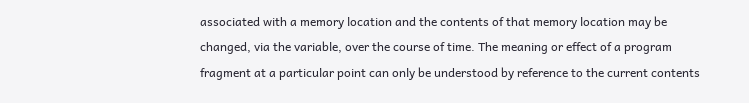associated with a memory location and the contents of that memory location may be changed, via the variable, over the course of time. The meaning or effect of a program fragment at a particular point can only be understood by reference to the current contents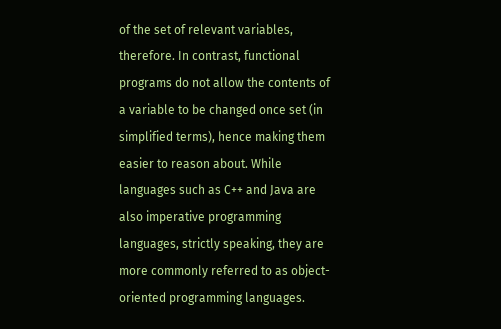of the set of relevant variables, therefore. In contrast, functional programs do not allow the contents of a variable to be changed once set (in simplified terms), hence making them easier to reason about. While languages such as C++ and Java are also imperative programming languages, strictly speaking, they are more commonly referred to as object-oriented programming languages.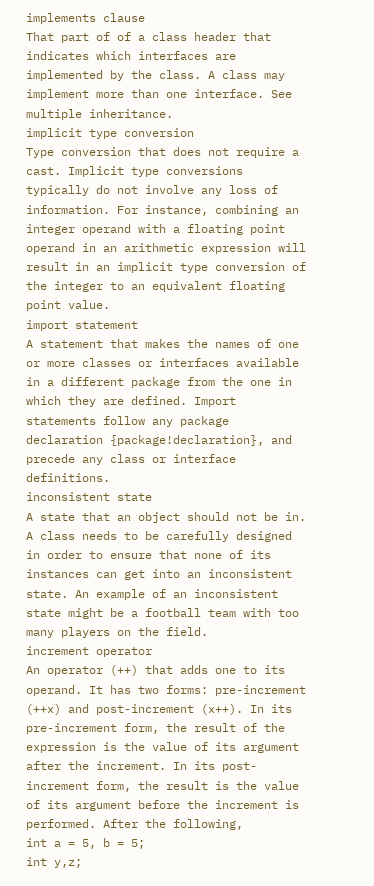implements clause
That part of of a class header that indicates which interfaces are implemented by the class. A class may implement more than one interface. See multiple inheritance.
implicit type conversion
Type conversion that does not require a cast. Implicit type conversions typically do not involve any loss of information. For instance, combining an integer operand with a floating point operand in an arithmetic expression will result in an implicit type conversion of the integer to an equivalent floating point value.
import statement
A statement that makes the names of one or more classes or interfaces available in a different package from the one in which they are defined. Import statements follow any package declaration {package!declaration}, and precede any class or interface definitions.
inconsistent state
A state that an object should not be in. A class needs to be carefully designed in order to ensure that none of its instances can get into an inconsistent state. An example of an inconsistent state might be a football team with too many players on the field.
increment operator
An operator (++) that adds one to its operand. It has two forms: pre-increment (++x) and post-increment (x++). In its pre-increment form, the result of the expression is the value of its argument after the increment. In its post-increment form, the result is the value of its argument before the increment is performed. After the following,
int a = 5, b = 5;
int y,z;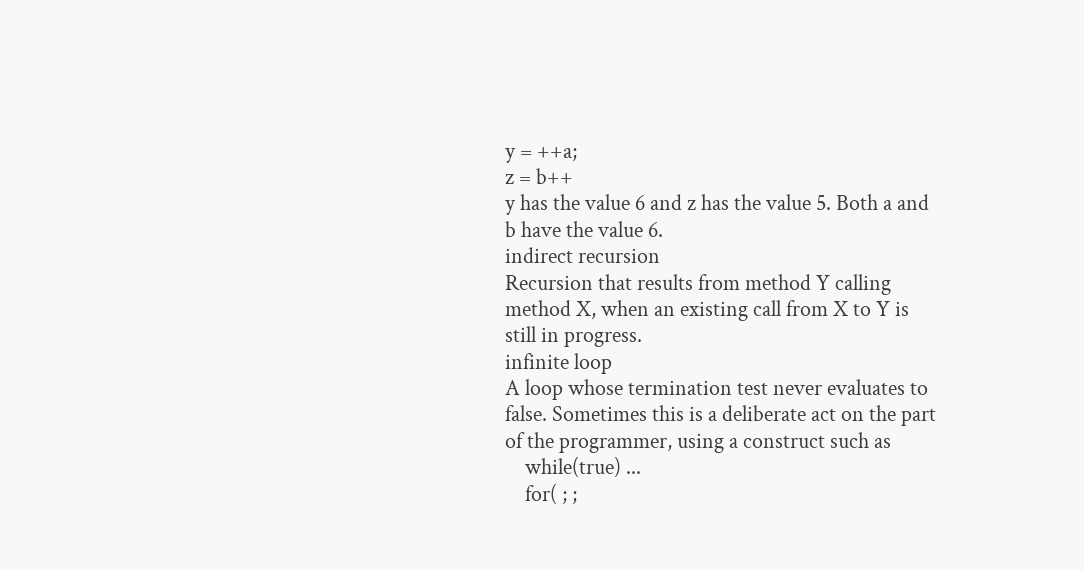y = ++a;
z = b++
y has the value 6 and z has the value 5. Both a and b have the value 6.
indirect recursion
Recursion that results from method Y calling method X, when an existing call from X to Y is still in progress.
infinite loop
A loop whose termination test never evaluates to false. Sometimes this is a deliberate act on the part of the programmer, using a construct such as
    while(true) ...
    for( ; ;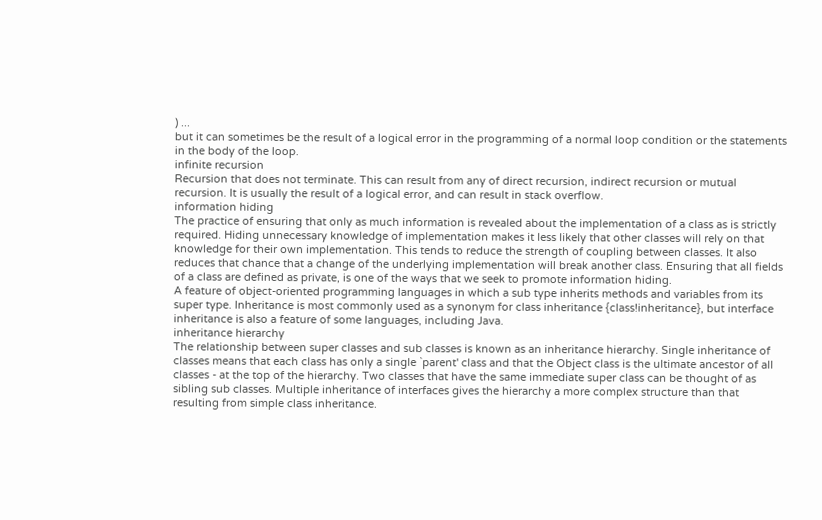) ...
but it can sometimes be the result of a logical error in the programming of a normal loop condition or the statements in the body of the loop.
infinite recursion
Recursion that does not terminate. This can result from any of direct recursion, indirect recursion or mutual recursion. It is usually the result of a logical error, and can result in stack overflow.
information hiding
The practice of ensuring that only as much information is revealed about the implementation of a class as is strictly required. Hiding unnecessary knowledge of implementation makes it less likely that other classes will rely on that knowledge for their own implementation. This tends to reduce the strength of coupling between classes. It also reduces that chance that a change of the underlying implementation will break another class. Ensuring that all fields of a class are defined as private, is one of the ways that we seek to promote information hiding.
A feature of object-oriented programming languages in which a sub type inherits methods and variables from its super type. Inheritance is most commonly used as a synonym for class inheritance {class!inheritance}, but interface inheritance is also a feature of some languages, including Java.
inheritance hierarchy
The relationship between super classes and sub classes is known as an inheritance hierarchy. Single inheritance of classes means that each class has only a single `parent' class and that the Object class is the ultimate ancestor of all classes - at the top of the hierarchy. Two classes that have the same immediate super class can be thought of as sibling sub classes. Multiple inheritance of interfaces gives the hierarchy a more complex structure than that resulting from simple class inheritance.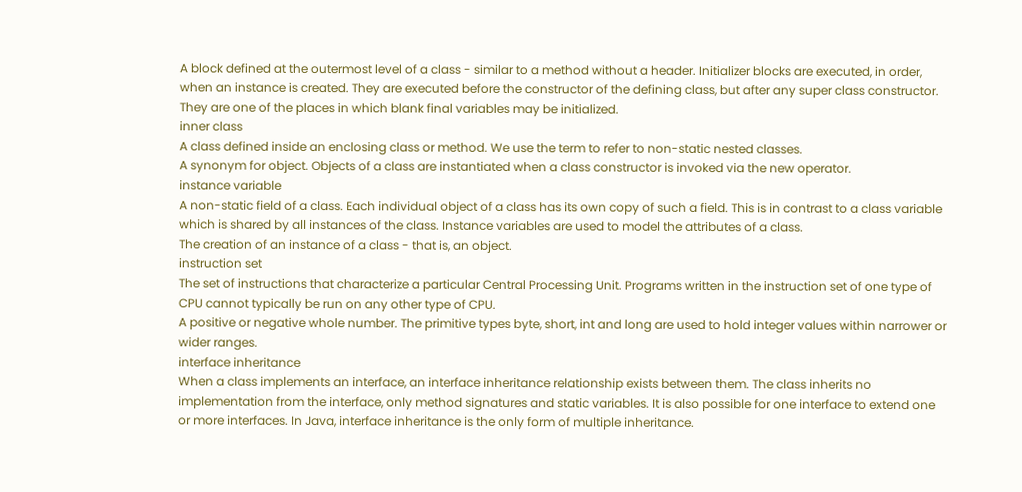A block defined at the outermost level of a class - similar to a method without a header. Initializer blocks are executed, in order, when an instance is created. They are executed before the constructor of the defining class, but after any super class constructor. They are one of the places in which blank final variables may be initialized.
inner class
A class defined inside an enclosing class or method. We use the term to refer to non-static nested classes.
A synonym for object. Objects of a class are instantiated when a class constructor is invoked via the new operator.
instance variable
A non-static field of a class. Each individual object of a class has its own copy of such a field. This is in contrast to a class variable which is shared by all instances of the class. Instance variables are used to model the attributes of a class.
The creation of an instance of a class - that is, an object.
instruction set
The set of instructions that characterize a particular Central Processing Unit. Programs written in the instruction set of one type of CPU cannot typically be run on any other type of CPU.
A positive or negative whole number. The primitive types byte, short, int and long are used to hold integer values within narrower or wider ranges.
interface inheritance
When a class implements an interface, an interface inheritance relationship exists between them. The class inherits no implementation from the interface, only method signatures and static variables. It is also possible for one interface to extend one or more interfaces. In Java, interface inheritance is the only form of multiple inheritance.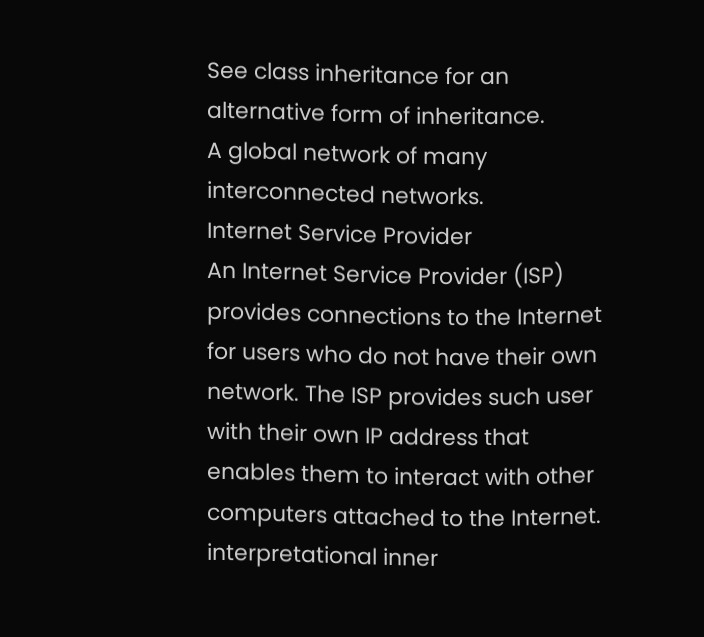See class inheritance for an alternative form of inheritance.
A global network of many interconnected networks.
Internet Service Provider
An Internet Service Provider (ISP) provides connections to the Internet for users who do not have their own network. The ISP provides such user with their own IP address that enables them to interact with other computers attached to the Internet.
interpretational inner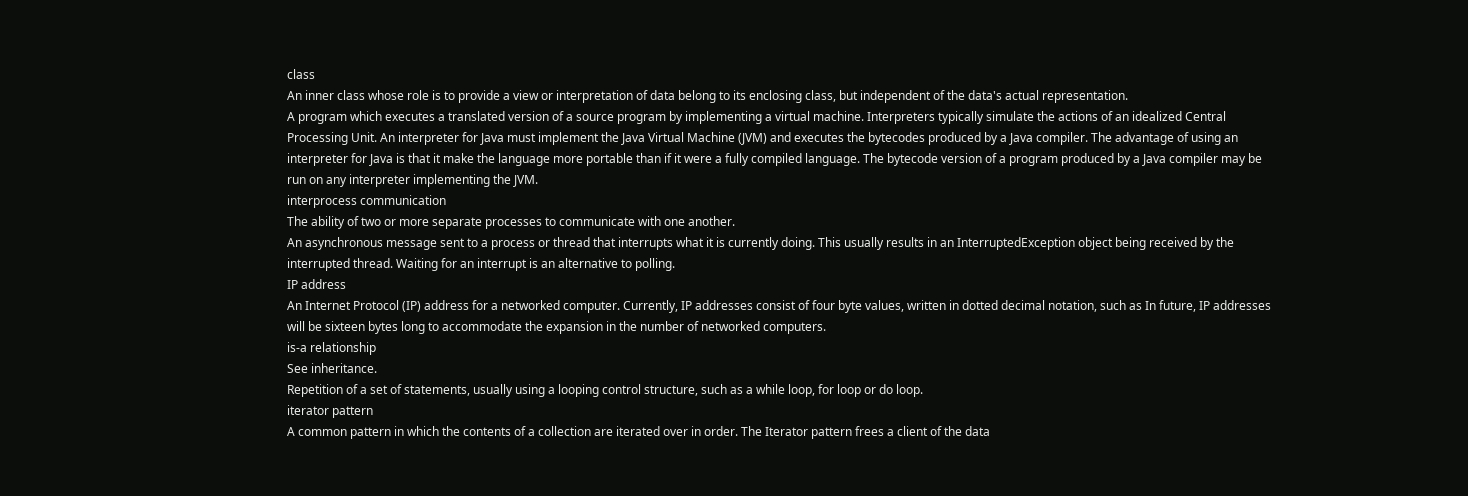class
An inner class whose role is to provide a view or interpretation of data belong to its enclosing class, but independent of the data's actual representation.
A program which executes a translated version of a source program by implementing a virtual machine. Interpreters typically simulate the actions of an idealized Central Processing Unit. An interpreter for Java must implement the Java Virtual Machine (JVM) and executes the bytecodes produced by a Java compiler. The advantage of using an interpreter for Java is that it make the language more portable than if it were a fully compiled language. The bytecode version of a program produced by a Java compiler may be run on any interpreter implementing the JVM.
interprocess communication
The ability of two or more separate processes to communicate with one another.
An asynchronous message sent to a process or thread that interrupts what it is currently doing. This usually results in an InterruptedException object being received by the interrupted thread. Waiting for an interrupt is an alternative to polling.
IP address
An Internet Protocol (IP) address for a networked computer. Currently, IP addresses consist of four byte values, written in dotted decimal notation, such as In future, IP addresses will be sixteen bytes long to accommodate the expansion in the number of networked computers.
is-a relationship
See inheritance.
Repetition of a set of statements, usually using a looping control structure, such as a while loop, for loop or do loop.
iterator pattern
A common pattern in which the contents of a collection are iterated over in order. The Iterator pattern frees a client of the data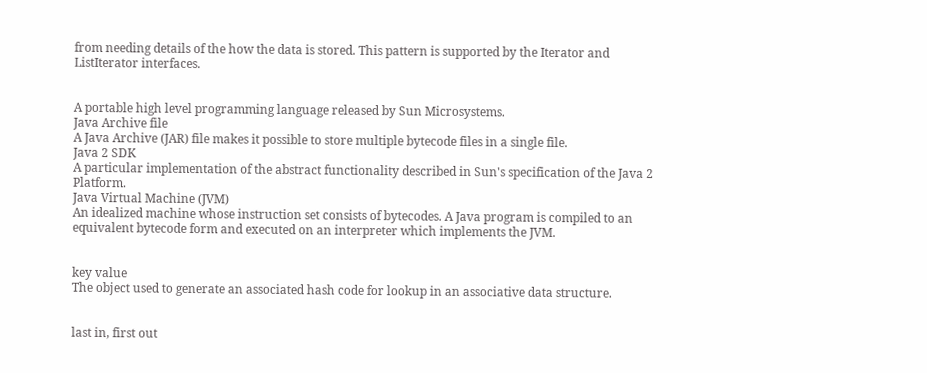from needing details of the how the data is stored. This pattern is supported by the Iterator and ListIterator interfaces.


A portable high level programming language released by Sun Microsystems.
Java Archive file
A Java Archive (JAR) file makes it possible to store multiple bytecode files in a single file.
Java 2 SDK
A particular implementation of the abstract functionality described in Sun's specification of the Java 2 Platform.
Java Virtual Machine (JVM)
An idealized machine whose instruction set consists of bytecodes. A Java program is compiled to an equivalent bytecode form and executed on an interpreter which implements the JVM.


key value
The object used to generate an associated hash code for lookup in an associative data structure.


last in, first out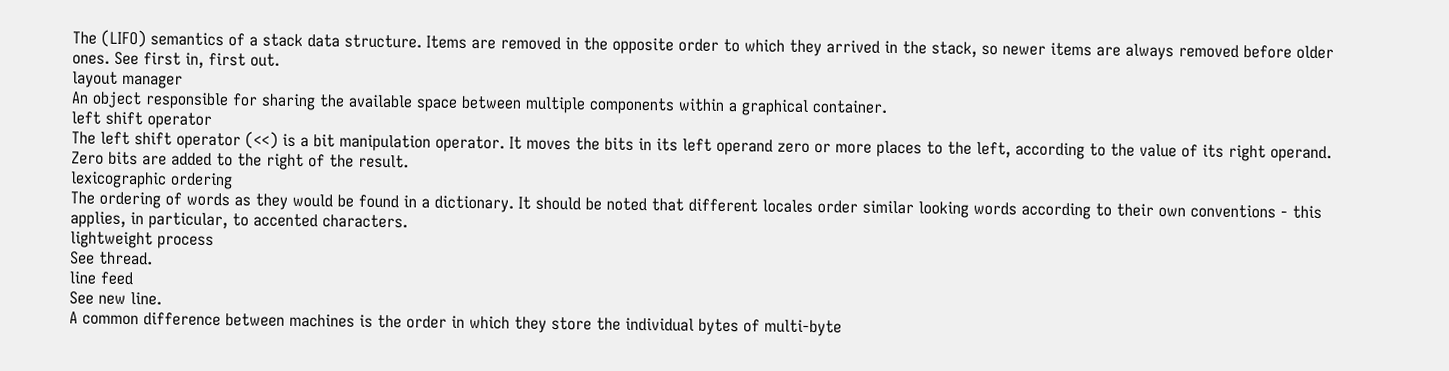The (LIFO) semantics of a stack data structure. Items are removed in the opposite order to which they arrived in the stack, so newer items are always removed before older ones. See first in, first out.
layout manager
An object responsible for sharing the available space between multiple components within a graphical container.
left shift operator
The left shift operator (<<) is a bit manipulation operator. It moves the bits in its left operand zero or more places to the left, according to the value of its right operand. Zero bits are added to the right of the result.
lexicographic ordering
The ordering of words as they would be found in a dictionary. It should be noted that different locales order similar looking words according to their own conventions - this applies, in particular, to accented characters.
lightweight process
See thread.
line feed
See new line.
A common difference between machines is the order in which they store the individual bytes of multi-byte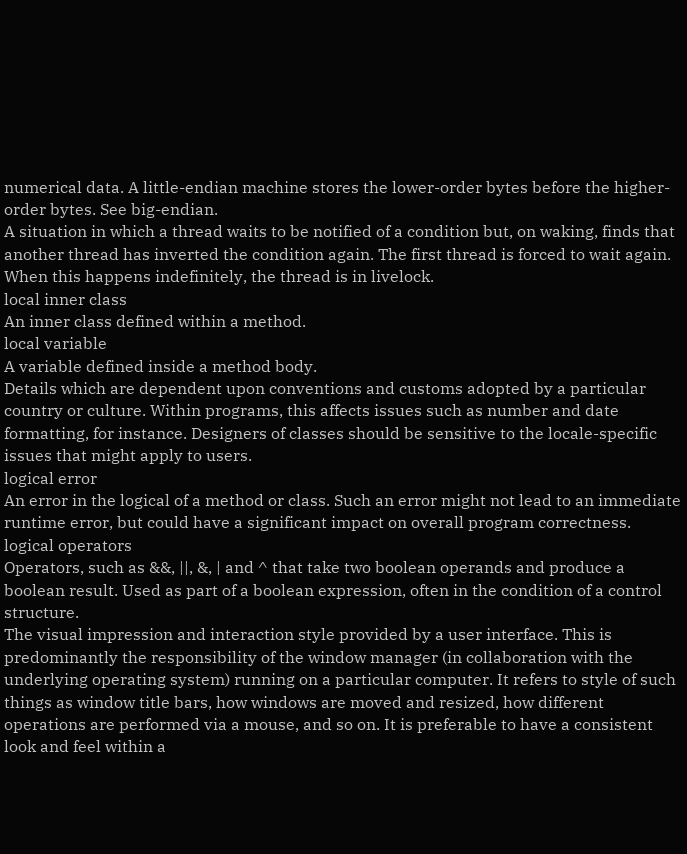numerical data. A little-endian machine stores the lower-order bytes before the higher-order bytes. See big-endian.
A situation in which a thread waits to be notified of a condition but, on waking, finds that another thread has inverted the condition again. The first thread is forced to wait again. When this happens indefinitely, the thread is in livelock.
local inner class
An inner class defined within a method.
local variable
A variable defined inside a method body.
Details which are dependent upon conventions and customs adopted by a particular country or culture. Within programs, this affects issues such as number and date formatting, for instance. Designers of classes should be sensitive to the locale-specific issues that might apply to users.
logical error
An error in the logical of a method or class. Such an error might not lead to an immediate runtime error, but could have a significant impact on overall program correctness.
logical operators
Operators, such as &&, ||, &, | and ^ that take two boolean operands and produce a boolean result. Used as part of a boolean expression, often in the condition of a control structure.
The visual impression and interaction style provided by a user interface. This is predominantly the responsibility of the window manager (in collaboration with the underlying operating system) running on a particular computer. It refers to style of such things as window title bars, how windows are moved and resized, how different operations are performed via a mouse, and so on. It is preferable to have a consistent look and feel within a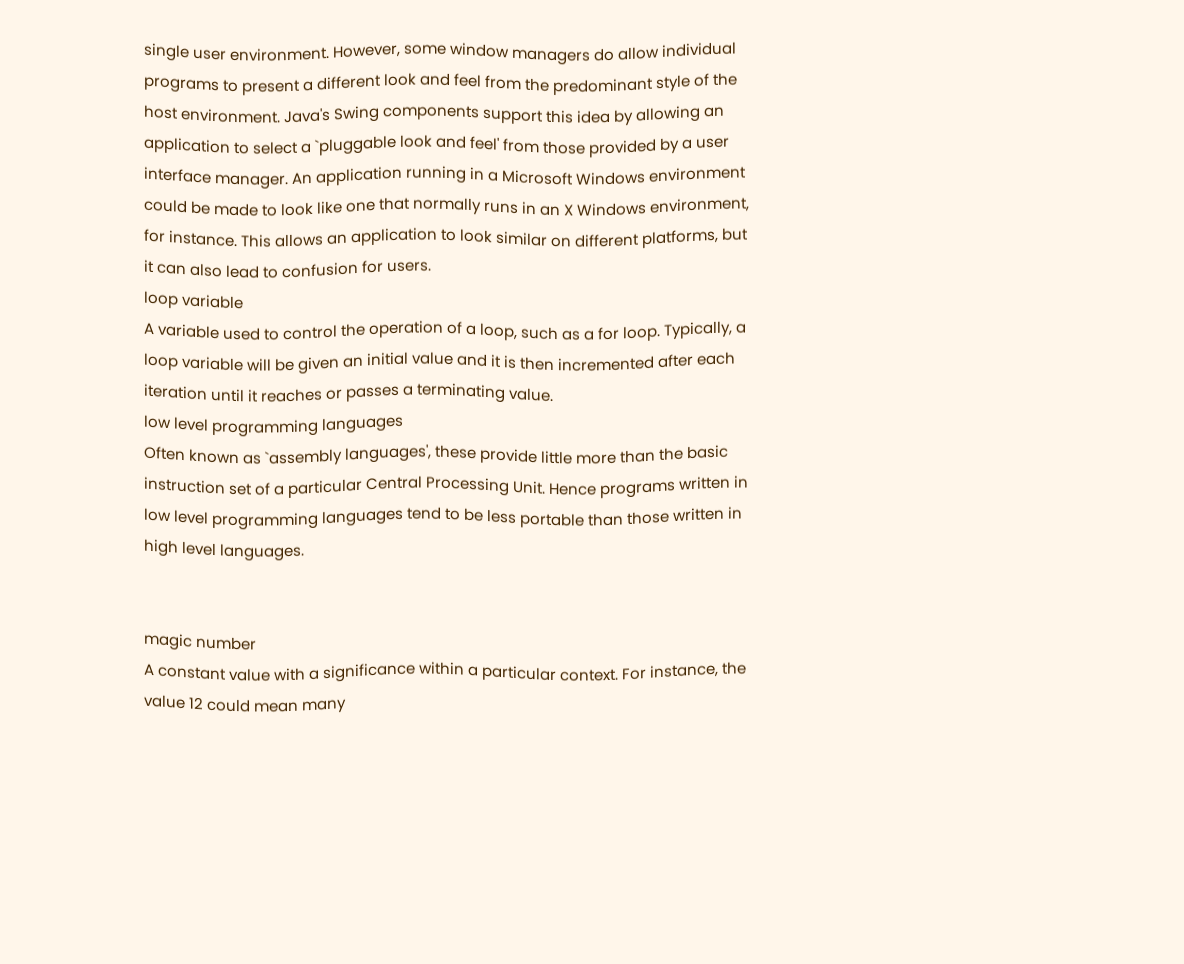single user environment. However, some window managers do allow individual programs to present a different look and feel from the predominant style of the host environment. Java's Swing components support this idea by allowing an application to select a `pluggable look and feel' from those provided by a user interface manager. An application running in a Microsoft Windows environment could be made to look like one that normally runs in an X Windows environment, for instance. This allows an application to look similar on different platforms, but it can also lead to confusion for users.
loop variable
A variable used to control the operation of a loop, such as a for loop. Typically, a loop variable will be given an initial value and it is then incremented after each iteration until it reaches or passes a terminating value.
low level programming languages
Often known as `assembly languages', these provide little more than the basic instruction set of a particular Central Processing Unit. Hence programs written in low level programming languages tend to be less portable than those written in high level languages.


magic number
A constant value with a significance within a particular context. For instance, the value 12 could mean many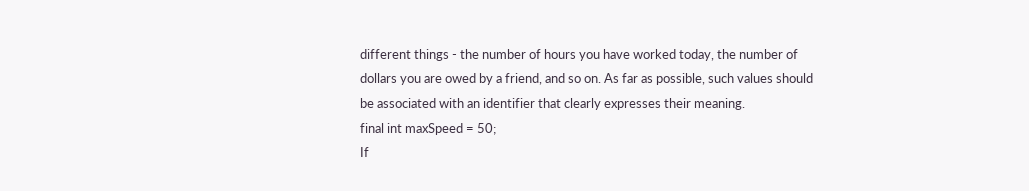different things - the number of hours you have worked today, the number of dollars you are owed by a friend, and so on. As far as possible, such values should be associated with an identifier that clearly expresses their meaning.
final int maxSpeed = 50;
If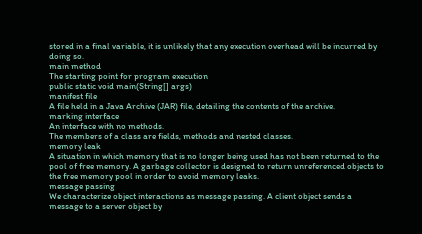stored in a final variable, it is unlikely that any execution overhead will be incurred by doing so.
main method
The starting point for program execution
public static void main(String[] args)
manifest file
A file held in a Java Archive (JAR) file, detailing the contents of the archive.
marking interface
An interface with no methods.
The members of a class are fields, methods and nested classes.
memory leak
A situation in which memory that is no longer being used has not been returned to the pool of free memory. A garbage collector is designed to return unreferenced objects to the free memory pool in order to avoid memory leaks.
message passing
We characterize object interactions as message passing. A client object sends a message to a server object by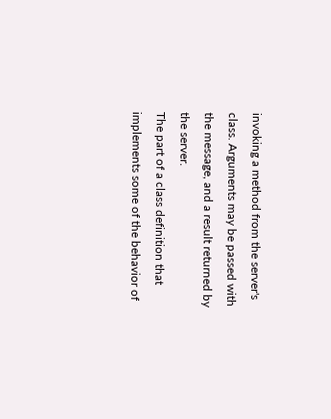invoking a method from the server's class. Arguments may be passed with the message, and a result returned by the server.
The part of a class definition that implements some of the behavior of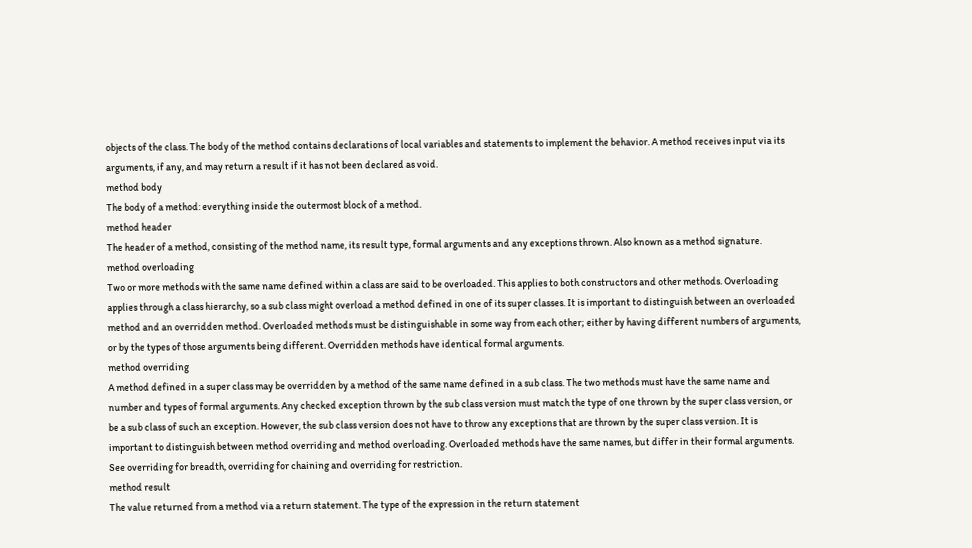objects of the class. The body of the method contains declarations of local variables and statements to implement the behavior. A method receives input via its arguments, if any, and may return a result if it has not been declared as void.
method body
The body of a method: everything inside the outermost block of a method.
method header
The header of a method, consisting of the method name, its result type, formal arguments and any exceptions thrown. Also known as a method signature.
method overloading
Two or more methods with the same name defined within a class are said to be overloaded. This applies to both constructors and other methods. Overloading applies through a class hierarchy, so a sub class might overload a method defined in one of its super classes. It is important to distinguish between an overloaded method and an overridden method. Overloaded methods must be distinguishable in some way from each other; either by having different numbers of arguments, or by the types of those arguments being different. Overridden methods have identical formal arguments.
method overriding
A method defined in a super class may be overridden by a method of the same name defined in a sub class. The two methods must have the same name and number and types of formal arguments. Any checked exception thrown by the sub class version must match the type of one thrown by the super class version, or be a sub class of such an exception. However, the sub class version does not have to throw any exceptions that are thrown by the super class version. It is important to distinguish between method overriding and method overloading. Overloaded methods have the same names, but differ in their formal arguments. See overriding for breadth, overriding for chaining and overriding for restriction.
method result
The value returned from a method via a return statement. The type of the expression in the return statement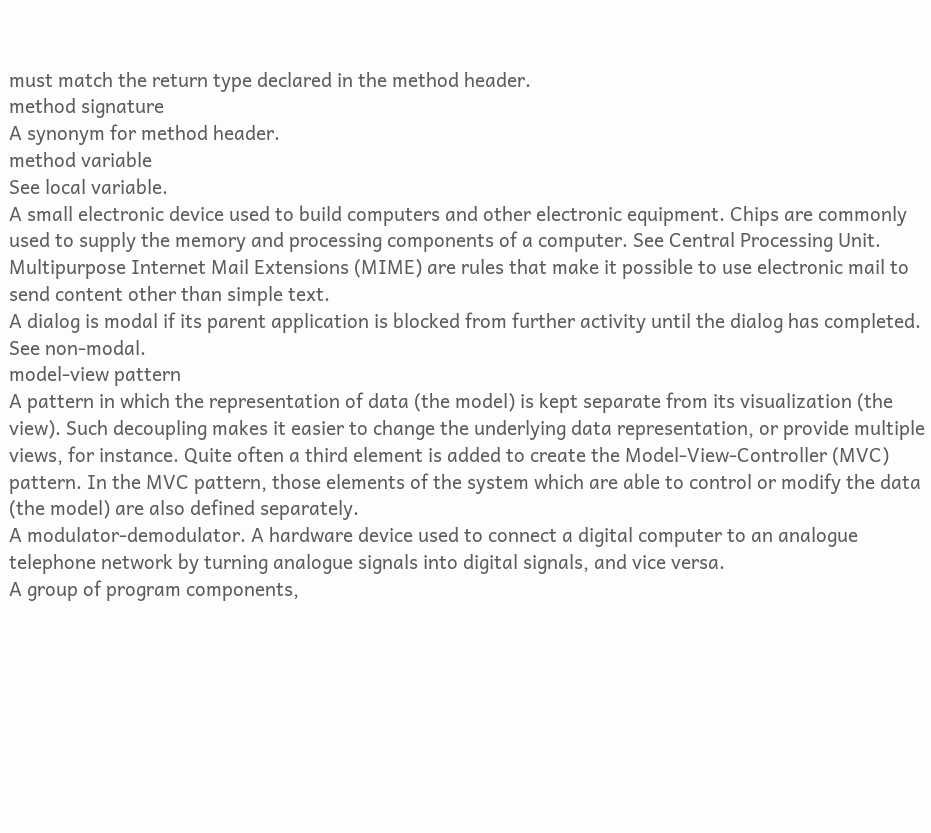must match the return type declared in the method header.
method signature
A synonym for method header.
method variable
See local variable.
A small electronic device used to build computers and other electronic equipment. Chips are commonly used to supply the memory and processing components of a computer. See Central Processing Unit.
Multipurpose Internet Mail Extensions (MIME) are rules that make it possible to use electronic mail to send content other than simple text.
A dialog is modal if its parent application is blocked from further activity until the dialog has completed. See non-modal.
model-view pattern
A pattern in which the representation of data (the model) is kept separate from its visualization (the view). Such decoupling makes it easier to change the underlying data representation, or provide multiple views, for instance. Quite often a third element is added to create the Model-View-Controller (MVC) pattern. In the MVC pattern, those elements of the system which are able to control or modify the data (the model) are also defined separately.
A modulator-demodulator. A hardware device used to connect a digital computer to an analogue telephone network by turning analogue signals into digital signals, and vice versa.
A group of program components,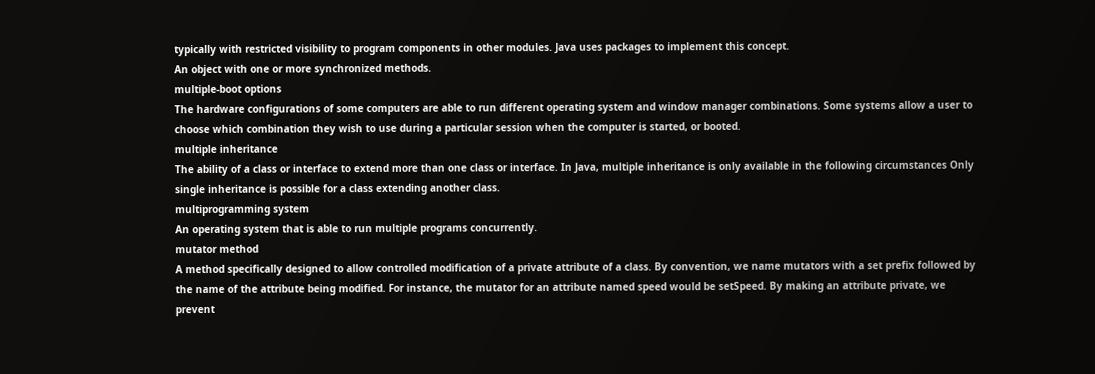typically with restricted visibility to program components in other modules. Java uses packages to implement this concept.
An object with one or more synchronized methods.
multiple-boot options
The hardware configurations of some computers are able to run different operating system and window manager combinations. Some systems allow a user to choose which combination they wish to use during a particular session when the computer is started, or booted.
multiple inheritance
The ability of a class or interface to extend more than one class or interface. In Java, multiple inheritance is only available in the following circumstances Only single inheritance is possible for a class extending another class.
multiprogramming system
An operating system that is able to run multiple programs concurrently.
mutator method
A method specifically designed to allow controlled modification of a private attribute of a class. By convention, we name mutators with a set prefix followed by the name of the attribute being modified. For instance, the mutator for an attribute named speed would be setSpeed. By making an attribute private, we prevent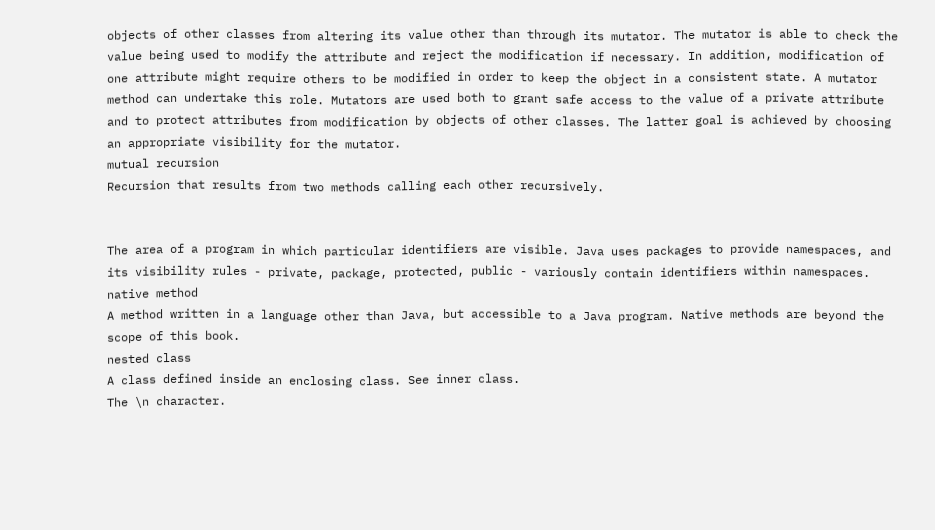objects of other classes from altering its value other than through its mutator. The mutator is able to check the value being used to modify the attribute and reject the modification if necessary. In addition, modification of one attribute might require others to be modified in order to keep the object in a consistent state. A mutator method can undertake this role. Mutators are used both to grant safe access to the value of a private attribute and to protect attributes from modification by objects of other classes. The latter goal is achieved by choosing an appropriate visibility for the mutator.
mutual recursion
Recursion that results from two methods calling each other recursively.


The area of a program in which particular identifiers are visible. Java uses packages to provide namespaces, and its visibility rules - private, package, protected, public - variously contain identifiers within namespaces.
native method
A method written in a language other than Java, but accessible to a Java program. Native methods are beyond the scope of this book.
nested class
A class defined inside an enclosing class. See inner class.
The \n character.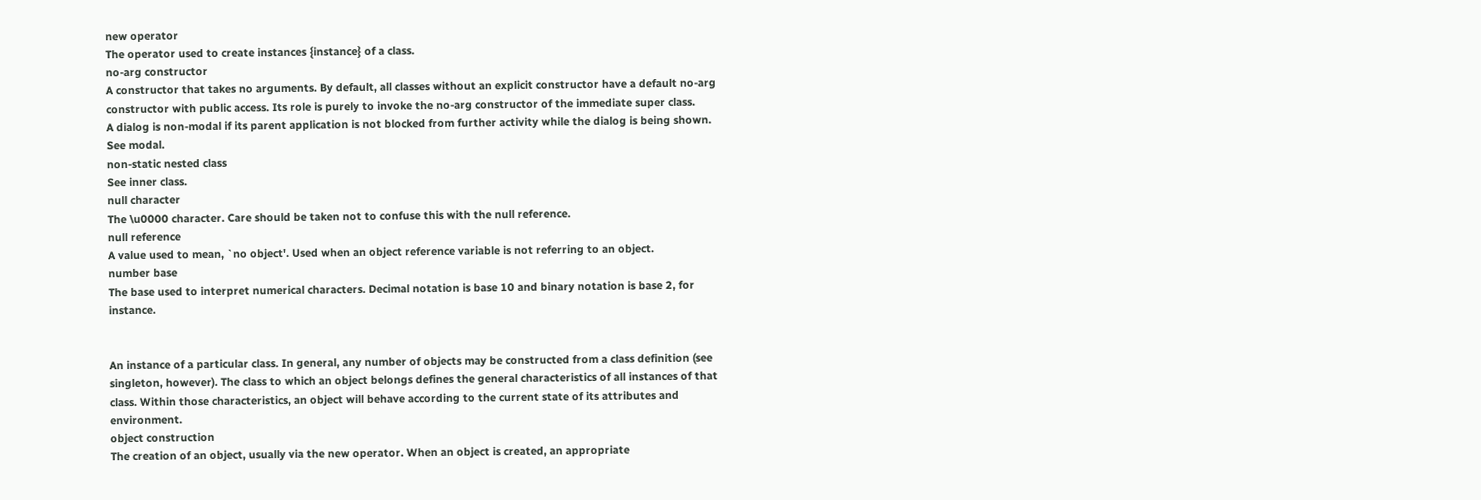new operator
The operator used to create instances {instance} of a class.
no-arg constructor
A constructor that takes no arguments. By default, all classes without an explicit constructor have a default no-arg constructor with public access. Its role is purely to invoke the no-arg constructor of the immediate super class.
A dialog is non-modal if its parent application is not blocked from further activity while the dialog is being shown. See modal.
non-static nested class
See inner class.
null character
The \u0000 character. Care should be taken not to confuse this with the null reference.
null reference
A value used to mean, `no object'. Used when an object reference variable is not referring to an object.
number base
The base used to interpret numerical characters. Decimal notation is base 10 and binary notation is base 2, for instance.


An instance of a particular class. In general, any number of objects may be constructed from a class definition (see singleton, however). The class to which an object belongs defines the general characteristics of all instances of that class. Within those characteristics, an object will behave according to the current state of its attributes and environment.
object construction
The creation of an object, usually via the new operator. When an object is created, an appropriate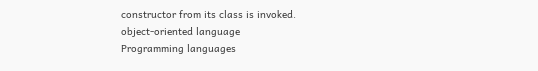constructor from its class is invoked.
object-oriented language
Programming languages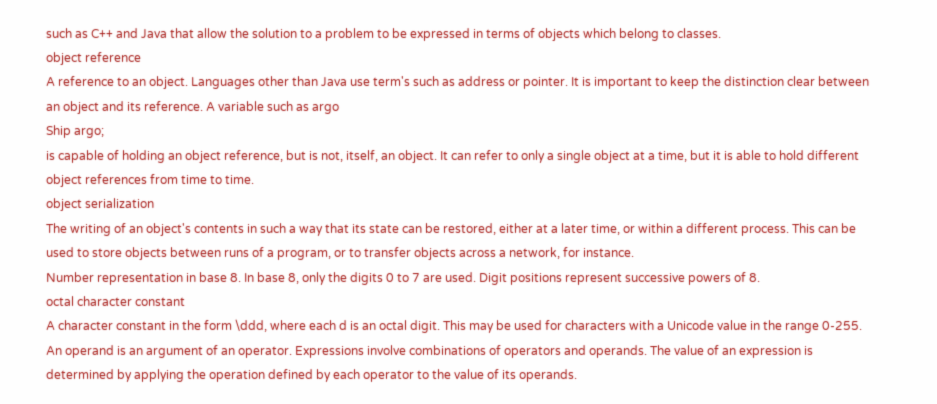such as C++ and Java that allow the solution to a problem to be expressed in terms of objects which belong to classes.
object reference
A reference to an object. Languages other than Java use term's such as address or pointer. It is important to keep the distinction clear between an object and its reference. A variable such as argo
Ship argo;
is capable of holding an object reference, but is not, itself, an object. It can refer to only a single object at a time, but it is able to hold different object references from time to time.
object serialization
The writing of an object's contents in such a way that its state can be restored, either at a later time, or within a different process. This can be used to store objects between runs of a program, or to transfer objects across a network, for instance.
Number representation in base 8. In base 8, only the digits 0 to 7 are used. Digit positions represent successive powers of 8.
octal character constant
A character constant in the form \ddd, where each d is an octal digit. This may be used for characters with a Unicode value in the range 0-255.
An operand is an argument of an operator. Expressions involve combinations of operators and operands. The value of an expression is determined by applying the operation defined by each operator to the value of its operands.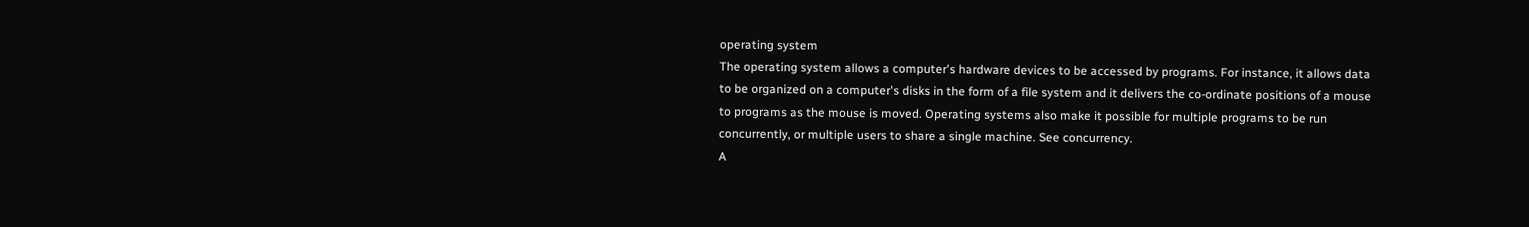operating system
The operating system allows a computer's hardware devices to be accessed by programs. For instance, it allows data to be organized on a computer's disks in the form of a file system and it delivers the co-ordinate positions of a mouse to programs as the mouse is moved. Operating systems also make it possible for multiple programs to be run concurrently, or multiple users to share a single machine. See concurrency.
A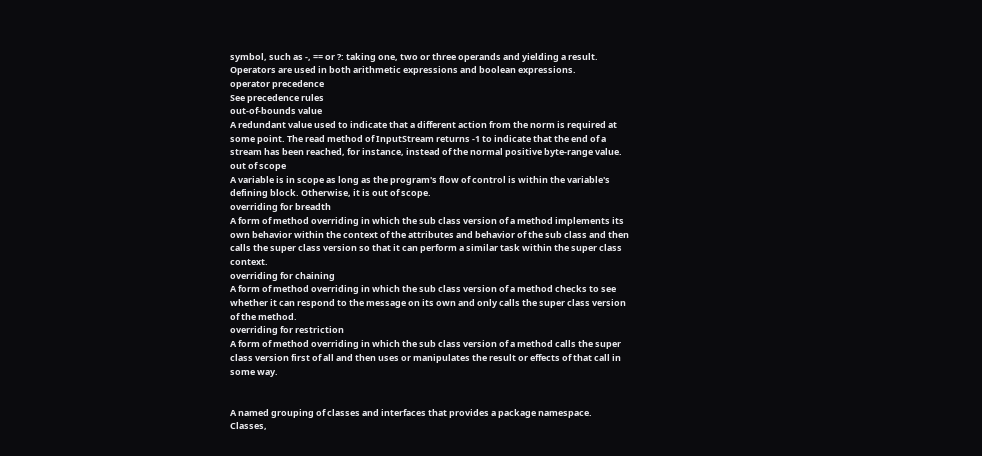symbol, such as -, == or ?: taking one, two or three operands and yielding a result. Operators are used in both arithmetic expressions and boolean expressions.
operator precedence
See precedence rules
out-of-bounds value
A redundant value used to indicate that a different action from the norm is required at some point. The read method of InputStream returns -1 to indicate that the end of a stream has been reached, for instance, instead of the normal positive byte-range value.
out of scope
A variable is in scope as long as the program's flow of control is within the variable's defining block. Otherwise, it is out of scope.
overriding for breadth
A form of method overriding in which the sub class version of a method implements its own behavior within the context of the attributes and behavior of the sub class and then calls the super class version so that it can perform a similar task within the super class context.
overriding for chaining
A form of method overriding in which the sub class version of a method checks to see whether it can respond to the message on its own and only calls the super class version of the method.
overriding for restriction
A form of method overriding in which the sub class version of a method calls the super class version first of all and then uses or manipulates the result or effects of that call in some way.


A named grouping of classes and interfaces that provides a package namespace. Classes,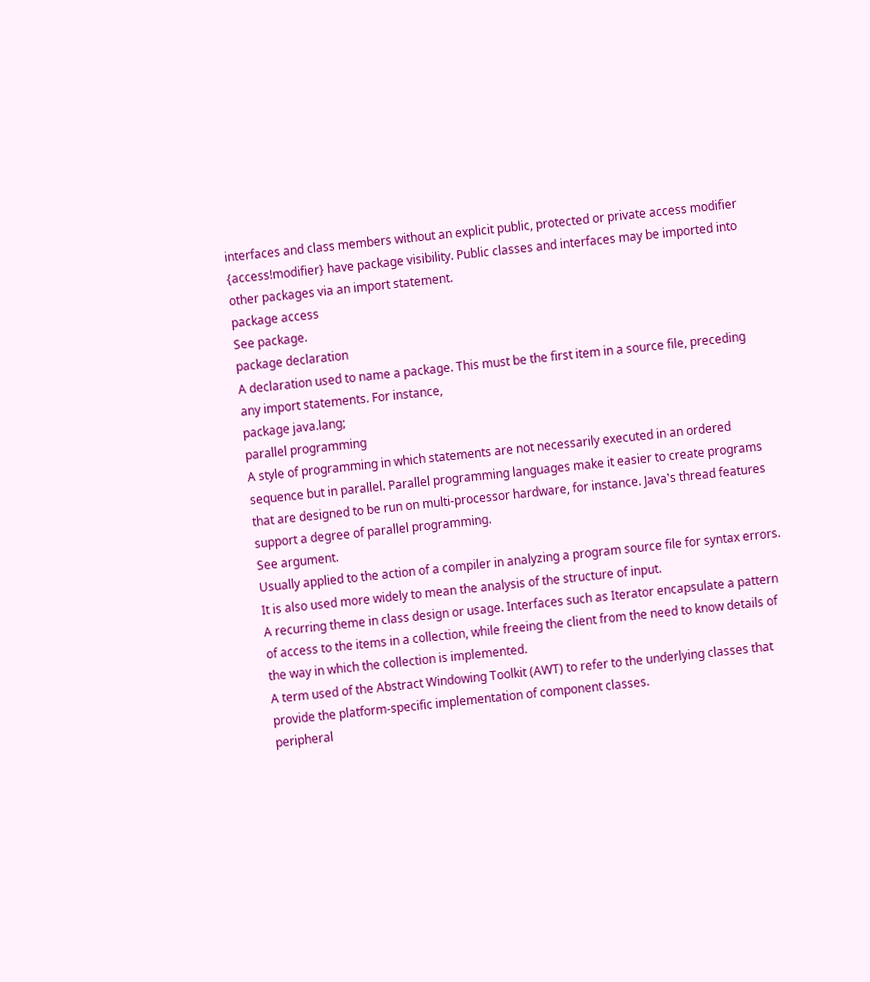interfaces and class members without an explicit public, protected or private access modifier {access!modifier} have package visibility. Public classes and interfaces may be imported into other packages via an import statement.
package access
See package.
package declaration
A declaration used to name a package. This must be the first item in a source file, preceding any import statements. For instance,
package java.lang;
parallel programming
A style of programming in which statements are not necessarily executed in an ordered sequence but in parallel. Parallel programming languages make it easier to create programs that are designed to be run on multi-processor hardware, for instance. Java's thread features support a degree of parallel programming.
See argument.
Usually applied to the action of a compiler in analyzing a program source file for syntax errors. It is also used more widely to mean the analysis of the structure of input.
A recurring theme in class design or usage. Interfaces such as Iterator encapsulate a pattern of access to the items in a collection, while freeing the client from the need to know details of the way in which the collection is implemented.
A term used of the Abstract Windowing Toolkit (AWT) to refer to the underlying classes that provide the platform-specific implementation of component classes.
peripheral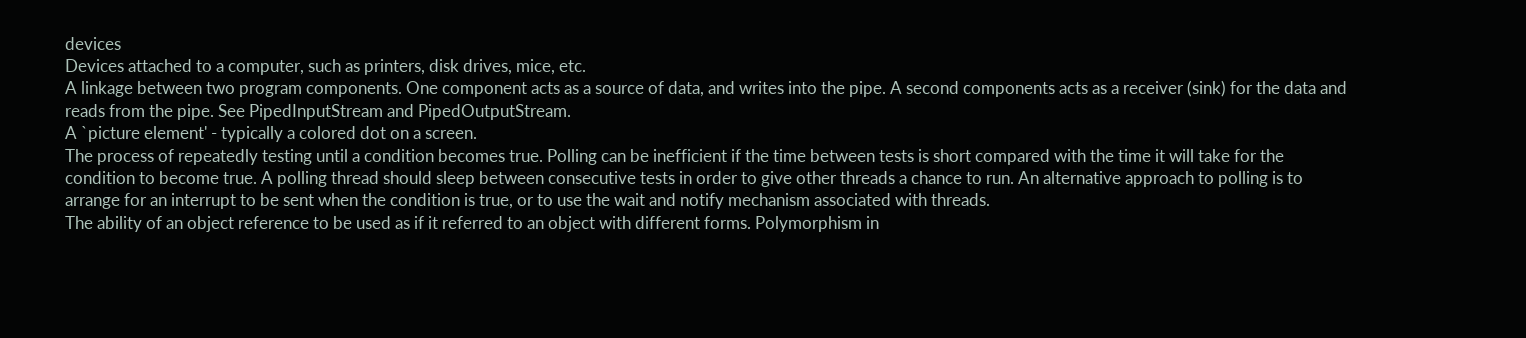devices
Devices attached to a computer, such as printers, disk drives, mice, etc.
A linkage between two program components. One component acts as a source of data, and writes into the pipe. A second components acts as a receiver (sink) for the data and reads from the pipe. See PipedInputStream and PipedOutputStream.
A `picture element' - typically a colored dot on a screen.
The process of repeatedly testing until a condition becomes true. Polling can be inefficient if the time between tests is short compared with the time it will take for the condition to become true. A polling thread should sleep between consecutive tests in order to give other threads a chance to run. An alternative approach to polling is to arrange for an interrupt to be sent when the condition is true, or to use the wait and notify mechanism associated with threads.
The ability of an object reference to be used as if it referred to an object with different forms. Polymorphism in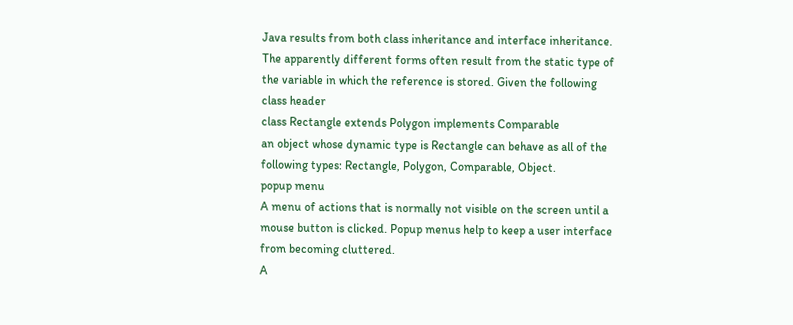Java results from both class inheritance and interface inheritance. The apparently different forms often result from the static type of the variable in which the reference is stored. Given the following class header
class Rectangle extends Polygon implements Comparable
an object whose dynamic type is Rectangle can behave as all of the following types: Rectangle, Polygon, Comparable, Object.
popup menu
A menu of actions that is normally not visible on the screen until a mouse button is clicked. Popup menus help to keep a user interface from becoming cluttered.
A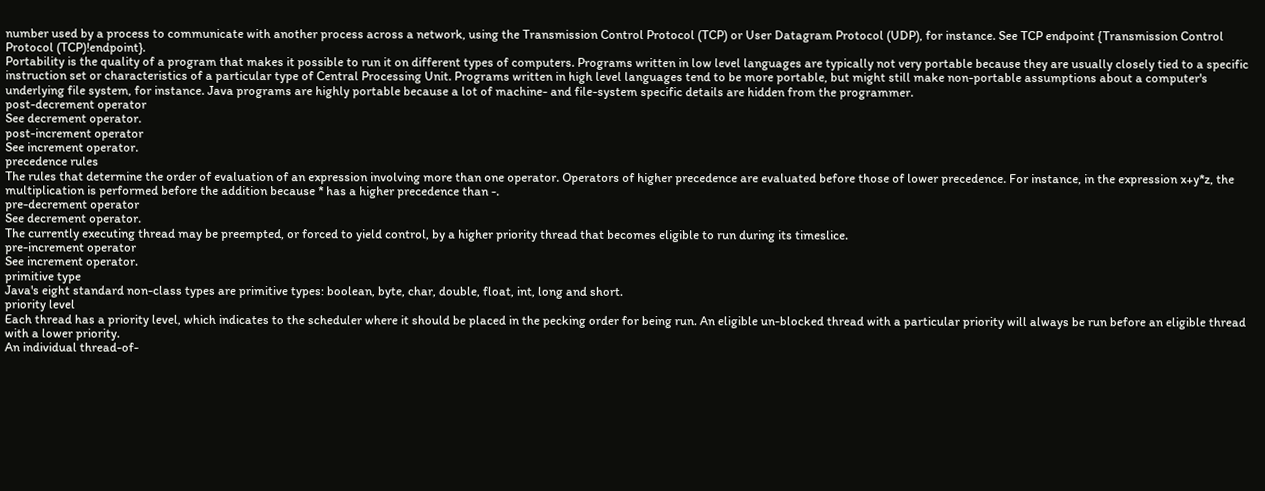number used by a process to communicate with another process across a network, using the Transmission Control Protocol (TCP) or User Datagram Protocol (UDP), for instance. See TCP endpoint {Transmission Control Protocol (TCP)!endpoint}.
Portability is the quality of a program that makes it possible to run it on different types of computers. Programs written in low level languages are typically not very portable because they are usually closely tied to a specific instruction set or characteristics of a particular type of Central Processing Unit. Programs written in high level languages tend to be more portable, but might still make non-portable assumptions about a computer's underlying file system, for instance. Java programs are highly portable because a lot of machine- and file-system specific details are hidden from the programmer.
post-decrement operator
See decrement operator.
post-increment operator
See increment operator.
precedence rules
The rules that determine the order of evaluation of an expression involving more than one operator. Operators of higher precedence are evaluated before those of lower precedence. For instance, in the expression x+y*z, the multiplication is performed before the addition because * has a higher precedence than -.
pre-decrement operator
See decrement operator.
The currently executing thread may be preempted, or forced to yield control, by a higher priority thread that becomes eligible to run during its timeslice.
pre-increment operator
See increment operator.
primitive type
Java's eight standard non-class types are primitive types: boolean, byte, char, double, float, int, long and short.
priority level
Each thread has a priority level, which indicates to the scheduler where it should be placed in the pecking order for being run. An eligible un-blocked thread with a particular priority will always be run before an eligible thread with a lower priority.
An individual thread-of-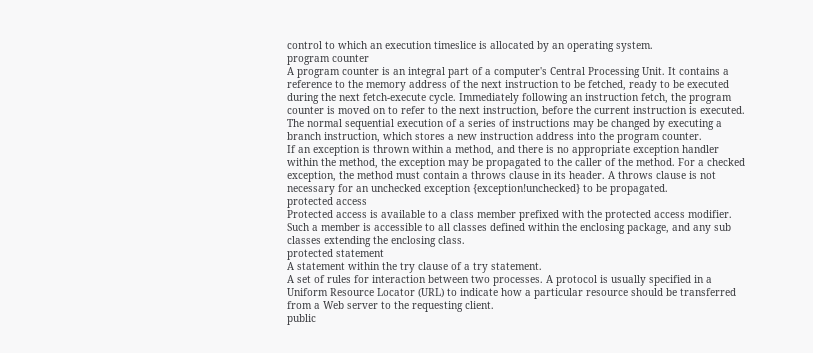control to which an execution timeslice is allocated by an operating system.
program counter
A program counter is an integral part of a computer's Central Processing Unit. It contains a reference to the memory address of the next instruction to be fetched, ready to be executed during the next fetch-execute cycle. Immediately following an instruction fetch, the program counter is moved on to refer to the next instruction, before the current instruction is executed. The normal sequential execution of a series of instructions may be changed by executing a branch instruction, which stores a new instruction address into the program counter.
If an exception is thrown within a method, and there is no appropriate exception handler within the method, the exception may be propagated to the caller of the method. For a checked exception, the method must contain a throws clause in its header. A throws clause is not necessary for an unchecked exception {exception!unchecked} to be propagated.
protected access
Protected access is available to a class member prefixed with the protected access modifier. Such a member is accessible to all classes defined within the enclosing package, and any sub classes extending the enclosing class.
protected statement
A statement within the try clause of a try statement.
A set of rules for interaction between two processes. A protocol is usually specified in a Uniform Resource Locator (URL) to indicate how a particular resource should be transferred from a Web server to the requesting client.
public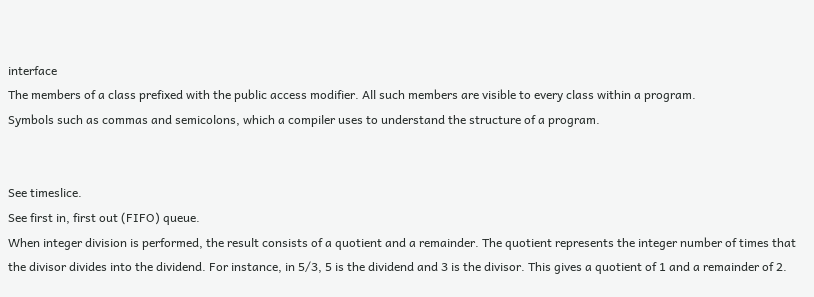interface
The members of a class prefixed with the public access modifier. All such members are visible to every class within a program.
Symbols such as commas and semicolons, which a compiler uses to understand the structure of a program.


See timeslice.
See first in, first out (FIFO) queue.
When integer division is performed, the result consists of a quotient and a remainder. The quotient represents the integer number of times that the divisor divides into the dividend. For instance, in 5/3, 5 is the dividend and 3 is the divisor. This gives a quotient of 1 and a remainder of 2.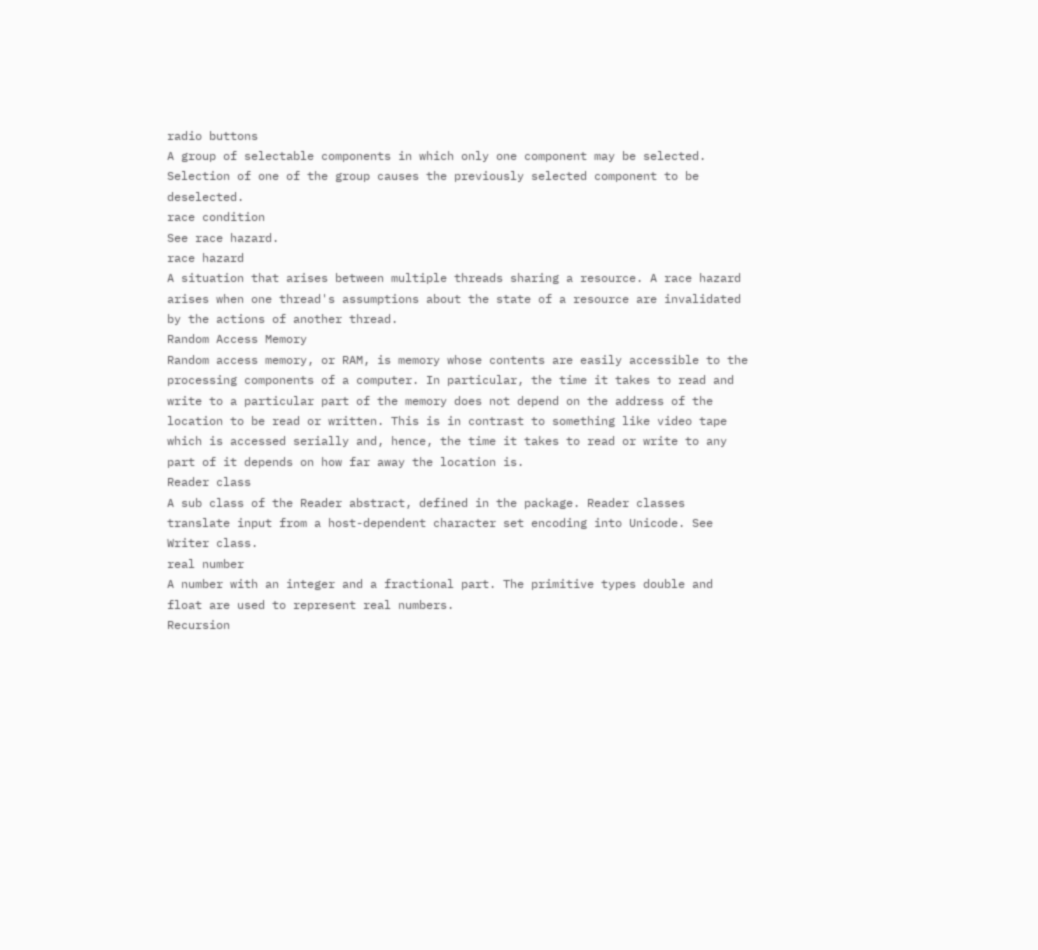radio buttons
A group of selectable components in which only one component may be selected. Selection of one of the group causes the previously selected component to be deselected.
race condition
See race hazard.
race hazard
A situation that arises between multiple threads sharing a resource. A race hazard arises when one thread's assumptions about the state of a resource are invalidated by the actions of another thread.
Random Access Memory
Random access memory, or RAM, is memory whose contents are easily accessible to the processing components of a computer. In particular, the time it takes to read and write to a particular part of the memory does not depend on the address of the location to be read or written. This is in contrast to something like video tape which is accessed serially and, hence, the time it takes to read or write to any part of it depends on how far away the location is.
Reader class
A sub class of the Reader abstract, defined in the package. Reader classes translate input from a host-dependent character set encoding into Unicode. See Writer class.
real number
A number with an integer and a fractional part. The primitive types double and float are used to represent real numbers.
Recursion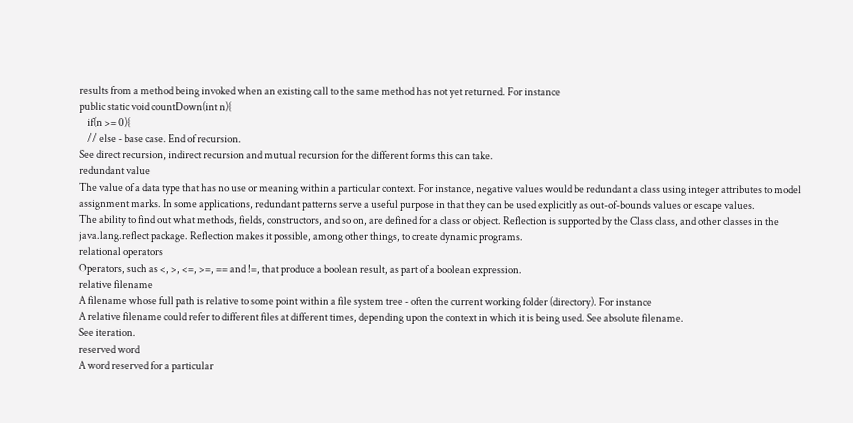results from a method being invoked when an existing call to the same method has not yet returned. For instance
public static void countDown(int n){
    if(n >= 0){
    // else - base case. End of recursion.
See direct recursion, indirect recursion and mutual recursion for the different forms this can take.
redundant value
The value of a data type that has no use or meaning within a particular context. For instance, negative values would be redundant a class using integer attributes to model assignment marks. In some applications, redundant patterns serve a useful purpose in that they can be used explicitly as out-of-bounds values or escape values.
The ability to find out what methods, fields, constructors, and so on, are defined for a class or object. Reflection is supported by the Class class, and other classes in the java.lang.reflect package. Reflection makes it possible, among other things, to create dynamic programs.
relational operators
Operators, such as <, >, <=, >=, == and !=, that produce a boolean result, as part of a boolean expression.
relative filename
A filename whose full path is relative to some point within a file system tree - often the current working folder (directory). For instance
A relative filename could refer to different files at different times, depending upon the context in which it is being used. See absolute filename.
See iteration.
reserved word
A word reserved for a particular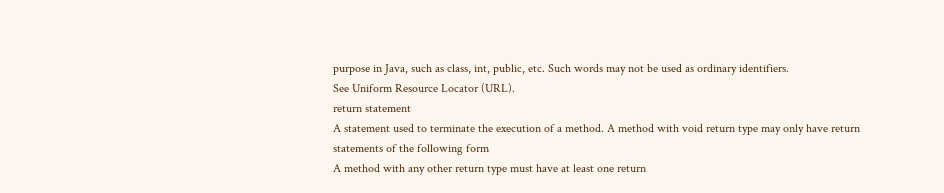purpose in Java, such as class, int, public, etc. Such words may not be used as ordinary identifiers.
See Uniform Resource Locator (URL).
return statement
A statement used to terminate the execution of a method. A method with void return type may only have return statements of the following form
A method with any other return type must have at least one return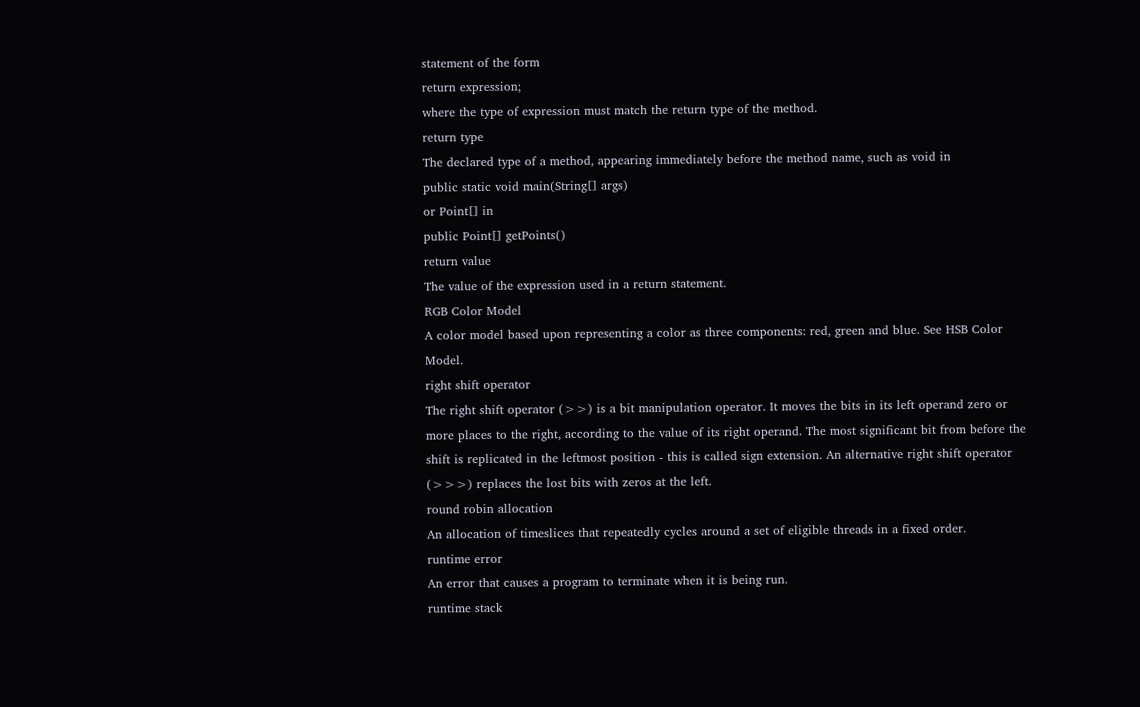statement of the form
return expression;
where the type of expression must match the return type of the method.
return type
The declared type of a method, appearing immediately before the method name, such as void in
public static void main(String[] args)
or Point[] in
public Point[] getPoints()
return value
The value of the expression used in a return statement.
RGB Color Model
A color model based upon representing a color as three components: red, green and blue. See HSB Color Model.
right shift operator
The right shift operator (>>) is a bit manipulation operator. It moves the bits in its left operand zero or more places to the right, according to the value of its right operand. The most significant bit from before the shift is replicated in the leftmost position - this is called sign extension. An alternative right shift operator (>>>) replaces the lost bits with zeros at the left.
round robin allocation
An allocation of timeslices that repeatedly cycles around a set of eligible threads in a fixed order.
runtime error
An error that causes a program to terminate when it is being run.
runtime stack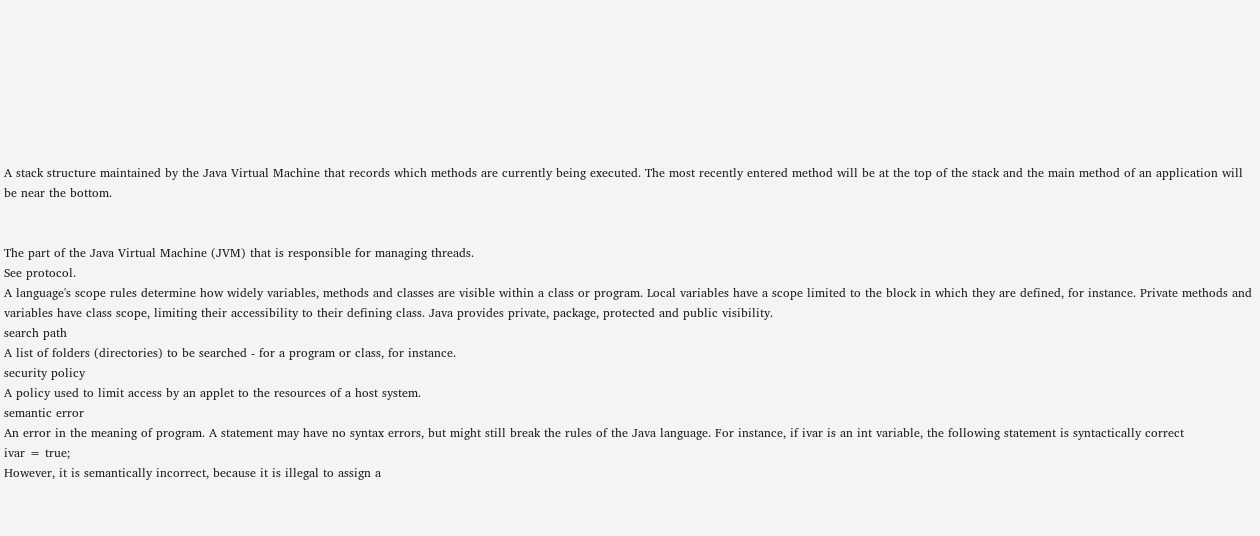A stack structure maintained by the Java Virtual Machine that records which methods are currently being executed. The most recently entered method will be at the top of the stack and the main method of an application will be near the bottom.


The part of the Java Virtual Machine (JVM) that is responsible for managing threads.
See protocol.
A language's scope rules determine how widely variables, methods and classes are visible within a class or program. Local variables have a scope limited to the block in which they are defined, for instance. Private methods and variables have class scope, limiting their accessibility to their defining class. Java provides private, package, protected and public visibility.
search path
A list of folders (directories) to be searched - for a program or class, for instance.
security policy
A policy used to limit access by an applet to the resources of a host system.
semantic error
An error in the meaning of program. A statement may have no syntax errors, but might still break the rules of the Java language. For instance, if ivar is an int variable, the following statement is syntactically correct
ivar = true;
However, it is semantically incorrect, because it is illegal to assign a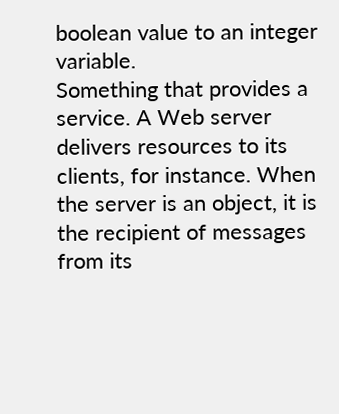boolean value to an integer variable.
Something that provides a service. A Web server delivers resources to its clients, for instance. When the server is an object, it is the recipient of messages from its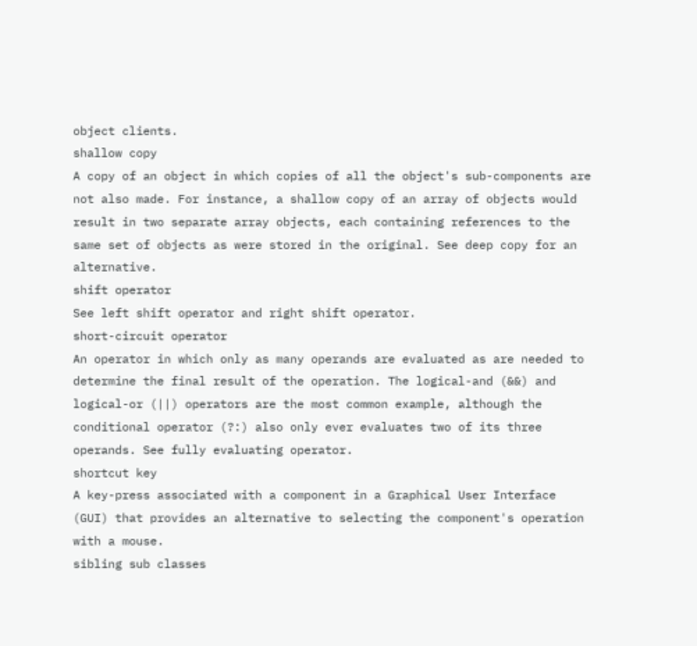object clients.
shallow copy
A copy of an object in which copies of all the object's sub-components are not also made. For instance, a shallow copy of an array of objects would result in two separate array objects, each containing references to the same set of objects as were stored in the original. See deep copy for an alternative.
shift operator
See left shift operator and right shift operator.
short-circuit operator
An operator in which only as many operands are evaluated as are needed to determine the final result of the operation. The logical-and (&&) and logical-or (||) operators are the most common example, although the conditional operator (?:) also only ever evaluates two of its three operands. See fully evaluating operator.
shortcut key
A key-press associated with a component in a Graphical User Interface (GUI) that provides an alternative to selecting the component's operation with a mouse.
sibling sub classes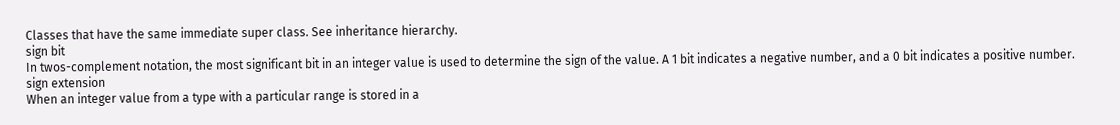Classes that have the same immediate super class. See inheritance hierarchy.
sign bit
In twos-complement notation, the most significant bit in an integer value is used to determine the sign of the value. A 1 bit indicates a negative number, and a 0 bit indicates a positive number.
sign extension
When an integer value from a type with a particular range is stored in a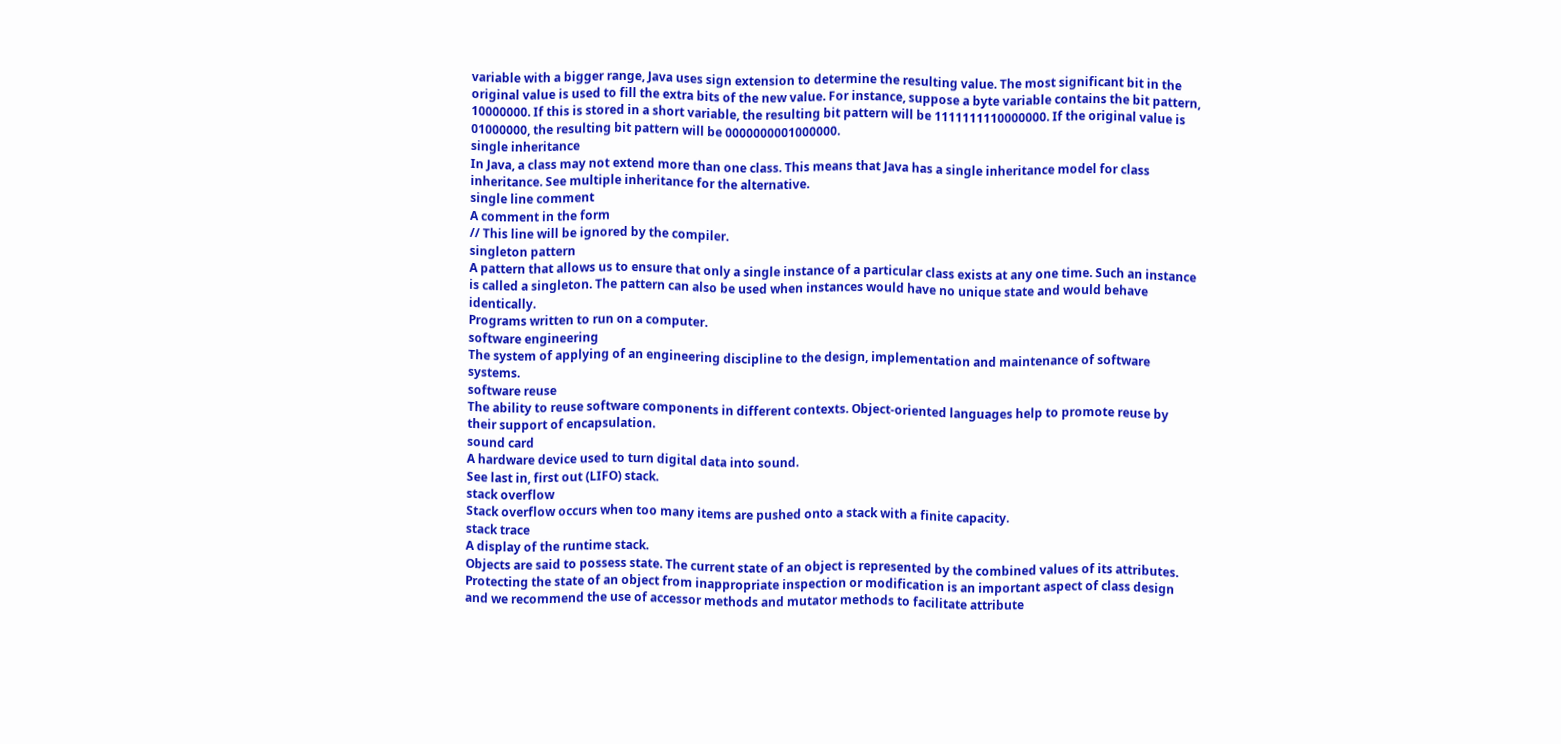variable with a bigger range, Java uses sign extension to determine the resulting value. The most significant bit in the original value is used to fill the extra bits of the new value. For instance, suppose a byte variable contains the bit pattern, 10000000. If this is stored in a short variable, the resulting bit pattern will be 1111111110000000. If the original value is 01000000, the resulting bit pattern will be 0000000001000000.
single inheritance
In Java, a class may not extend more than one class. This means that Java has a single inheritance model for class inheritance. See multiple inheritance for the alternative.
single line comment
A comment in the form
// This line will be ignored by the compiler.
singleton pattern
A pattern that allows us to ensure that only a single instance of a particular class exists at any one time. Such an instance is called a singleton. The pattern can also be used when instances would have no unique state and would behave identically.
Programs written to run on a computer.
software engineering
The system of applying of an engineering discipline to the design, implementation and maintenance of software systems.
software reuse
The ability to reuse software components in different contexts. Object-oriented languages help to promote reuse by their support of encapsulation.
sound card
A hardware device used to turn digital data into sound.
See last in, first out (LIFO) stack.
stack overflow
Stack overflow occurs when too many items are pushed onto a stack with a finite capacity.
stack trace
A display of the runtime stack.
Objects are said to possess state. The current state of an object is represented by the combined values of its attributes. Protecting the state of an object from inappropriate inspection or modification is an important aspect of class design and we recommend the use of accessor methods and mutator methods to facilitate attribute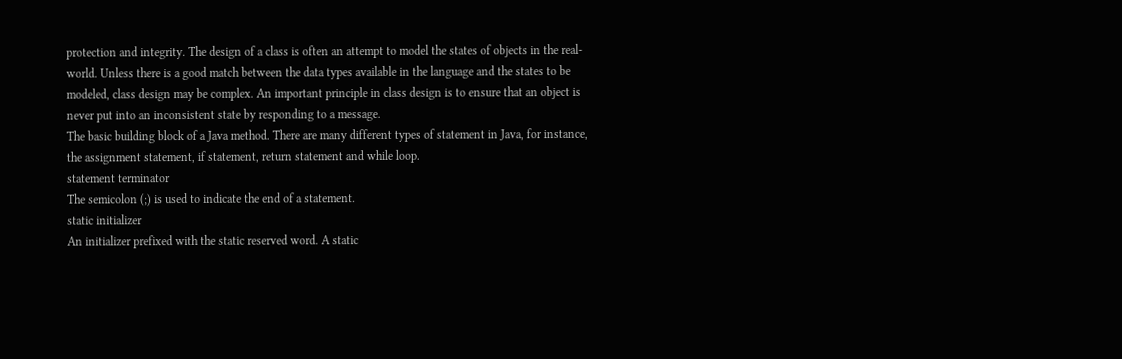protection and integrity. The design of a class is often an attempt to model the states of objects in the real-world. Unless there is a good match between the data types available in the language and the states to be modeled, class design may be complex. An important principle in class design is to ensure that an object is never put into an inconsistent state by responding to a message.
The basic building block of a Java method. There are many different types of statement in Java, for instance, the assignment statement, if statement, return statement and while loop.
statement terminator
The semicolon (;) is used to indicate the end of a statement.
static initializer
An initializer prefixed with the static reserved word. A static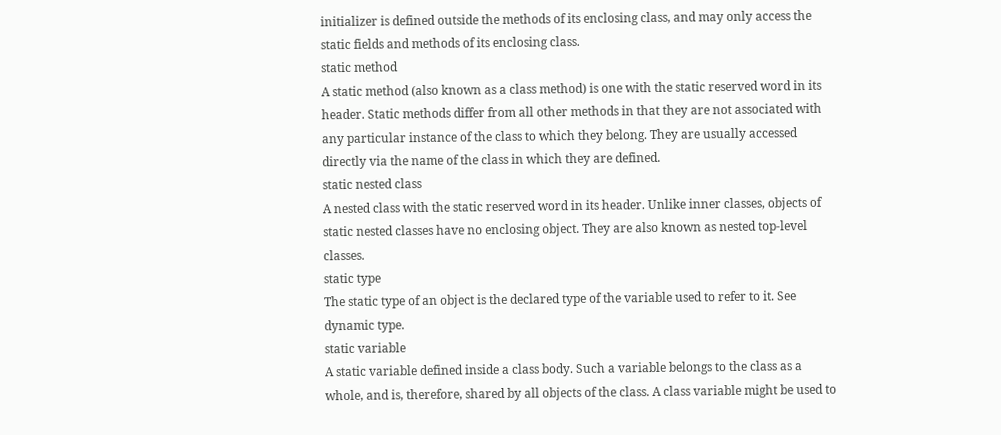initializer is defined outside the methods of its enclosing class, and may only access the static fields and methods of its enclosing class.
static method
A static method (also known as a class method) is one with the static reserved word in its header. Static methods differ from all other methods in that they are not associated with any particular instance of the class to which they belong. They are usually accessed directly via the name of the class in which they are defined.
static nested class
A nested class with the static reserved word in its header. Unlike inner classes, objects of static nested classes have no enclosing object. They are also known as nested top-level classes.
static type
The static type of an object is the declared type of the variable used to refer to it. See dynamic type.
static variable
A static variable defined inside a class body. Such a variable belongs to the class as a whole, and is, therefore, shared by all objects of the class. A class variable might be used to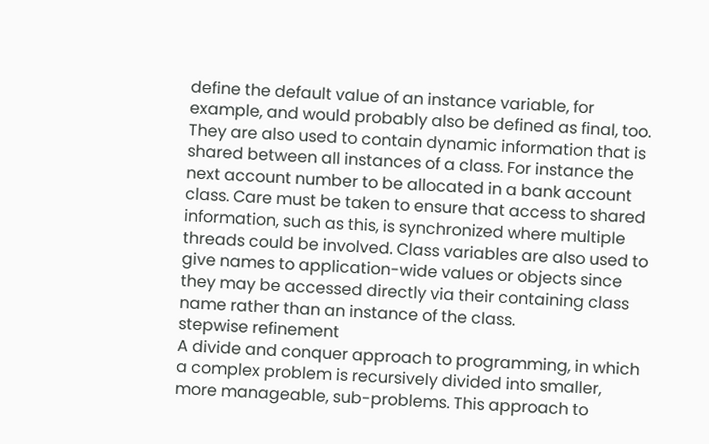define the default value of an instance variable, for example, and would probably also be defined as final, too. They are also used to contain dynamic information that is shared between all instances of a class. For instance the next account number to be allocated in a bank account class. Care must be taken to ensure that access to shared information, such as this, is synchronized where multiple threads could be involved. Class variables are also used to give names to application-wide values or objects since they may be accessed directly via their containing class name rather than an instance of the class.
stepwise refinement
A divide and conquer approach to programming, in which a complex problem is recursively divided into smaller, more manageable, sub-problems. This approach to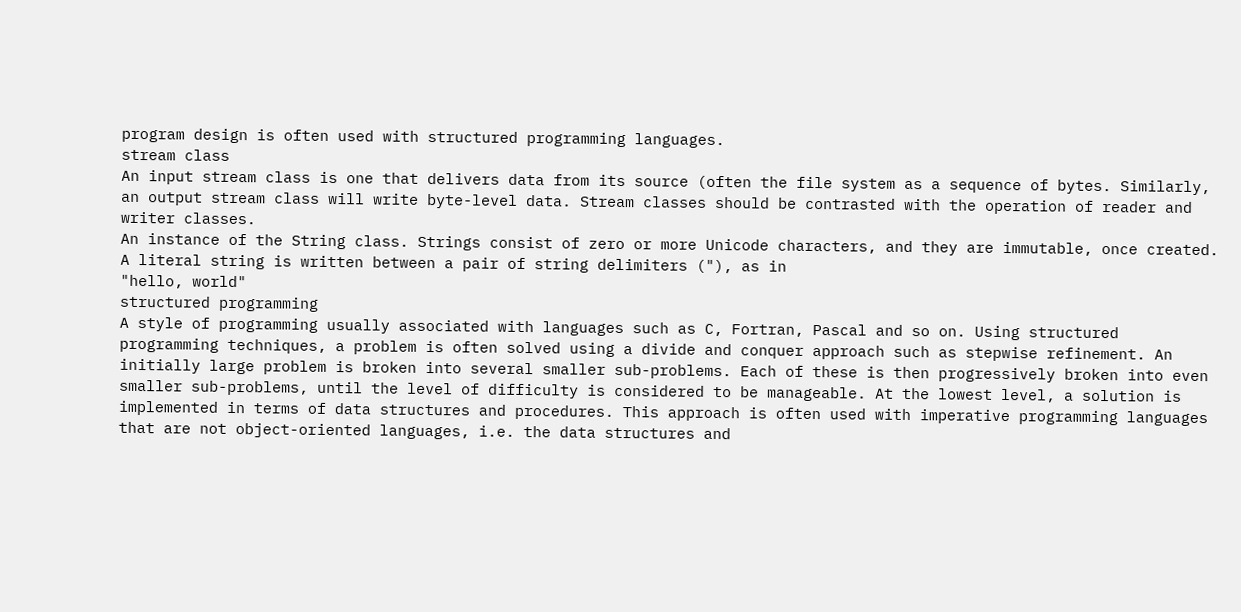program design is often used with structured programming languages.
stream class
An input stream class is one that delivers data from its source (often the file system as a sequence of bytes. Similarly, an output stream class will write byte-level data. Stream classes should be contrasted with the operation of reader and writer classes.
An instance of the String class. Strings consist of zero or more Unicode characters, and they are immutable, once created. A literal string is written between a pair of string delimiters ("), as in
"hello, world"
structured programming
A style of programming usually associated with languages such as C, Fortran, Pascal and so on. Using structured programming techniques, a problem is often solved using a divide and conquer approach such as stepwise refinement. An initially large problem is broken into several smaller sub-problems. Each of these is then progressively broken into even smaller sub-problems, until the level of difficulty is considered to be manageable. At the lowest level, a solution is implemented in terms of data structures and procedures. This approach is often used with imperative programming languages that are not object-oriented languages, i.e. the data structures and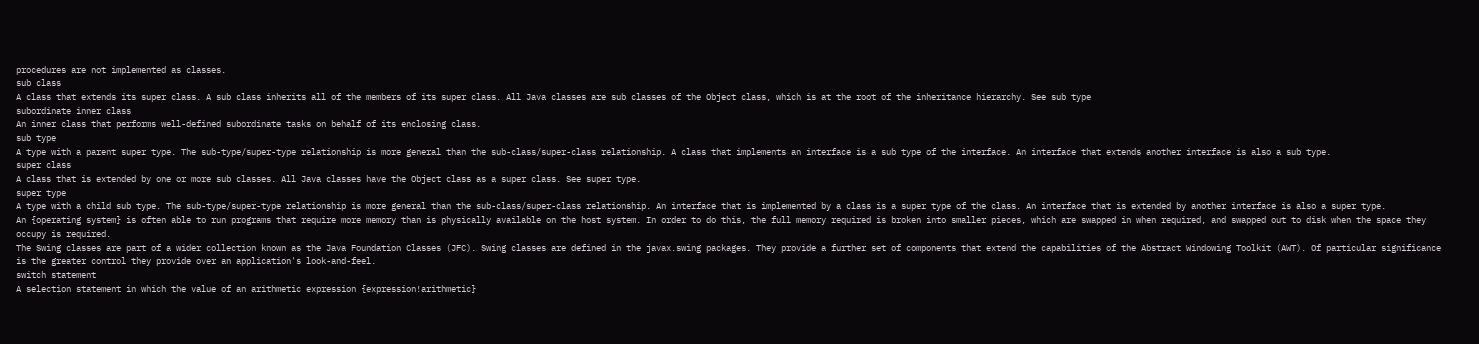procedures are not implemented as classes.
sub class
A class that extends its super class. A sub class inherits all of the members of its super class. All Java classes are sub classes of the Object class, which is at the root of the inheritance hierarchy. See sub type
subordinate inner class
An inner class that performs well-defined subordinate tasks on behalf of its enclosing class.
sub type
A type with a parent super type. The sub-type/super-type relationship is more general than the sub-class/super-class relationship. A class that implements an interface is a sub type of the interface. An interface that extends another interface is also a sub type.
super class
A class that is extended by one or more sub classes. All Java classes have the Object class as a super class. See super type.
super type
A type with a child sub type. The sub-type/super-type relationship is more general than the sub-class/super-class relationship. An interface that is implemented by a class is a super type of the class. An interface that is extended by another interface is also a super type.
An {operating system} is often able to run programs that require more memory than is physically available on the host system. In order to do this, the full memory required is broken into smaller pieces, which are swapped in when required, and swapped out to disk when the space they occupy is required.
The Swing classes are part of a wider collection known as the Java Foundation Classes (JFC). Swing classes are defined in the javax.swing packages. They provide a further set of components that extend the capabilities of the Abstract Windowing Toolkit (AWT). Of particular significance is the greater control they provide over an application's look-and-feel.
switch statement
A selection statement in which the value of an arithmetic expression {expression!arithmetic}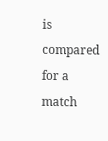is compared for a match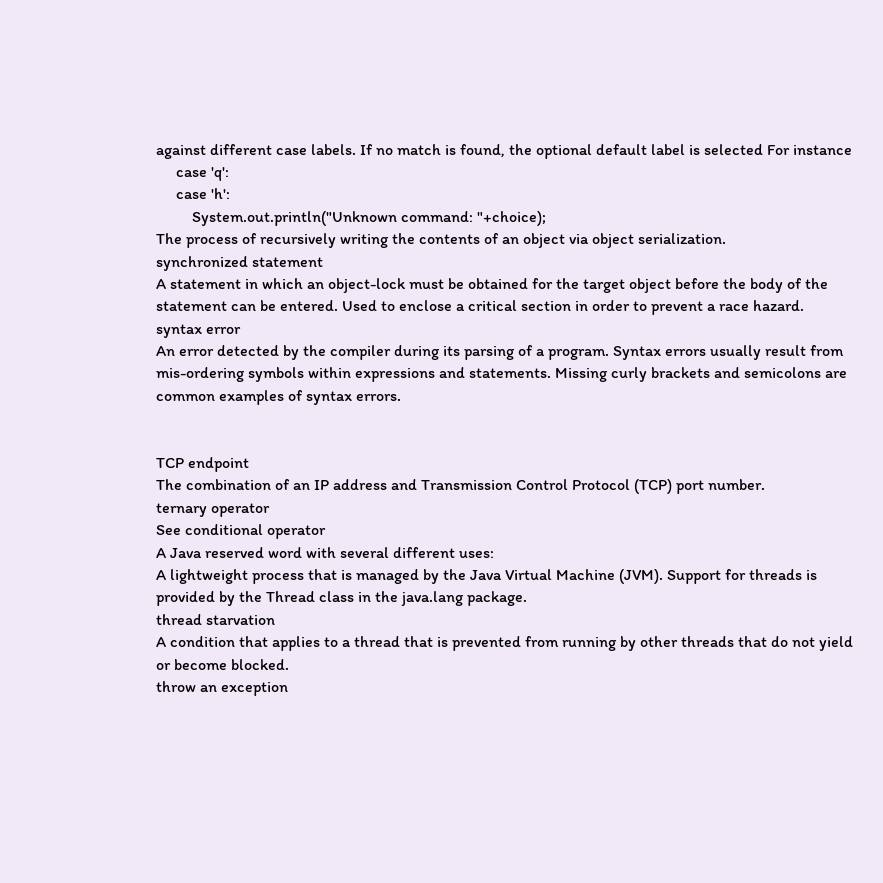against different case labels. If no match is found, the optional default label is selected For instance
     case 'q':
     case 'h':
         System.out.println("Unknown command: "+choice);
The process of recursively writing the contents of an object via object serialization.
synchronized statement
A statement in which an object-lock must be obtained for the target object before the body of the statement can be entered. Used to enclose a critical section in order to prevent a race hazard.
syntax error
An error detected by the compiler during its parsing of a program. Syntax errors usually result from mis-ordering symbols within expressions and statements. Missing curly brackets and semicolons are common examples of syntax errors.


TCP endpoint
The combination of an IP address and Transmission Control Protocol (TCP) port number.
ternary operator
See conditional operator
A Java reserved word with several different uses:
A lightweight process that is managed by the Java Virtual Machine (JVM). Support for threads is provided by the Thread class in the java.lang package.
thread starvation
A condition that applies to a thread that is prevented from running by other threads that do not yield or become blocked.
throw an exception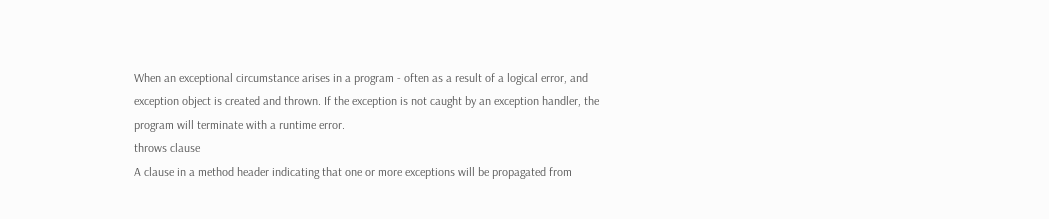When an exceptional circumstance arises in a program - often as a result of a logical error, and exception object is created and thrown. If the exception is not caught by an exception handler, the program will terminate with a runtime error.
throws clause
A clause in a method header indicating that one or more exceptions will be propagated from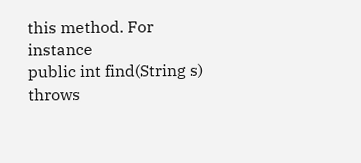this method. For instance
public int find(String s) throws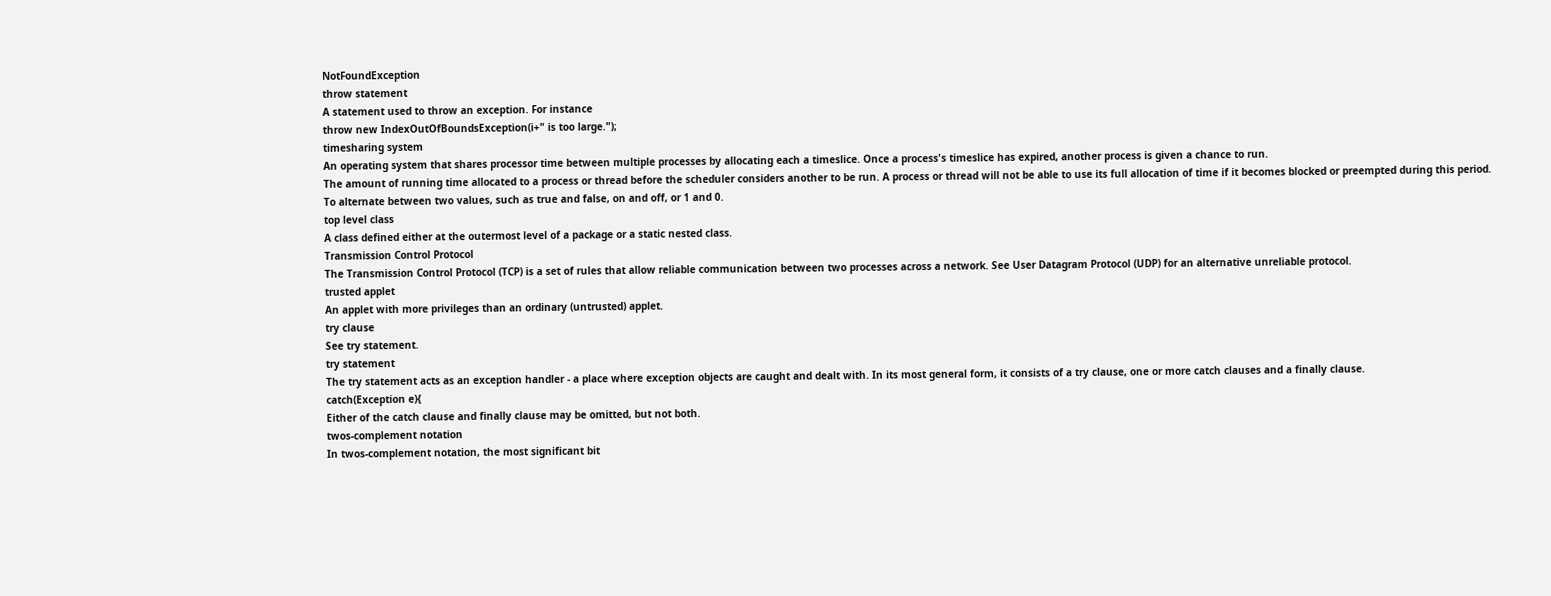NotFoundException
throw statement
A statement used to throw an exception. For instance
throw new IndexOutOfBoundsException(i+" is too large.");
timesharing system
An operating system that shares processor time between multiple processes by allocating each a timeslice. Once a process's timeslice has expired, another process is given a chance to run.
The amount of running time allocated to a process or thread before the scheduler considers another to be run. A process or thread will not be able to use its full allocation of time if it becomes blocked or preempted during this period.
To alternate between two values, such as true and false, on and off, or 1 and 0.
top level class
A class defined either at the outermost level of a package or a static nested class.
Transmission Control Protocol
The Transmission Control Protocol (TCP) is a set of rules that allow reliable communication between two processes across a network. See User Datagram Protocol (UDP) for an alternative unreliable protocol.
trusted applet
An applet with more privileges than an ordinary (untrusted) applet.
try clause
See try statement.
try statement
The try statement acts as an exception handler - a place where exception objects are caught and dealt with. In its most general form, it consists of a try clause, one or more catch clauses and a finally clause.
catch(Exception e){
Either of the catch clause and finally clause may be omitted, but not both.
twos-complement notation
In twos-complement notation, the most significant bit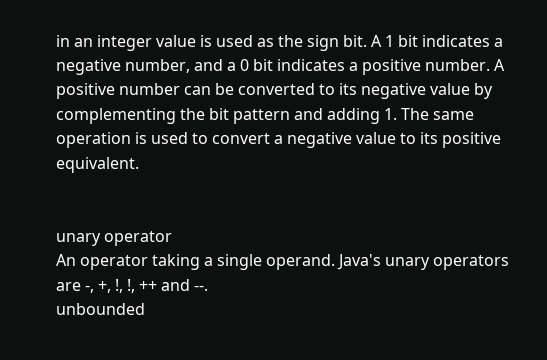in an integer value is used as the sign bit. A 1 bit indicates a negative number, and a 0 bit indicates a positive number. A positive number can be converted to its negative value by complementing the bit pattern and adding 1. The same operation is used to convert a negative value to its positive equivalent.


unary operator
An operator taking a single operand. Java's unary operators are -, +, !, !, ++ and --.
unbounded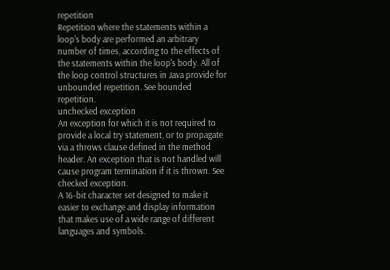repetition
Repetition where the statements within a loop's body are performed an arbitrary number of times, according to the effects of the statements within the loop's body. All of the loop control structures in Java provide for unbounded repetition. See bounded repetition.
unchecked exception
An exception for which it is not required to provide a local try statement, or to propagate via a throws clause defined in the method header. An exception that is not handled will cause program termination if it is thrown. See checked exception.
A 16-bit character set designed to make it easier to exchange and display information that makes use of a wide range of different languages and symbols.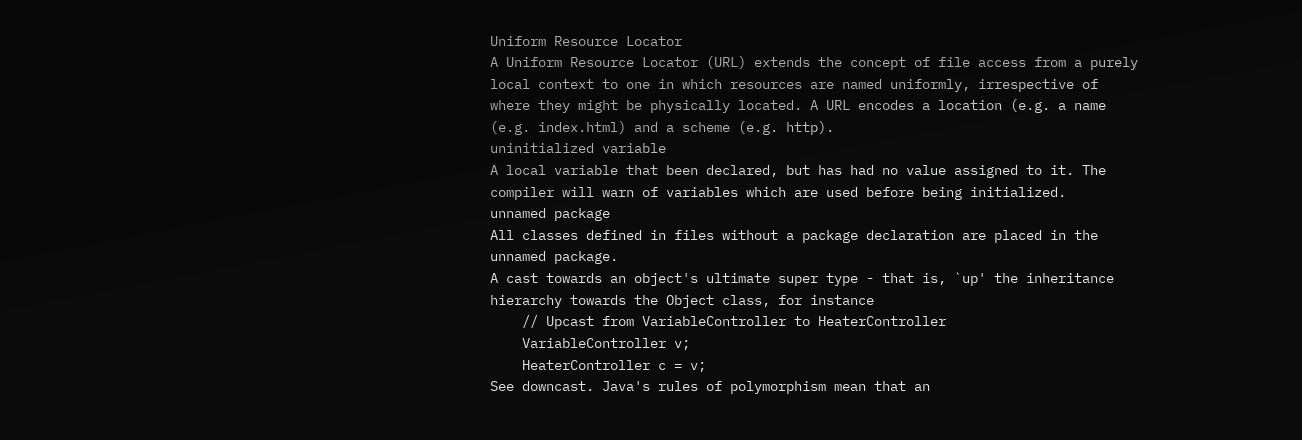Uniform Resource Locator
A Uniform Resource Locator (URL) extends the concept of file access from a purely local context to one in which resources are named uniformly, irrespective of where they might be physically located. A URL encodes a location (e.g. a name (e.g. index.html) and a scheme (e.g. http).
uninitialized variable
A local variable that been declared, but has had no value assigned to it. The compiler will warn of variables which are used before being initialized.
unnamed package
All classes defined in files without a package declaration are placed in the unnamed package.
A cast towards an object's ultimate super type - that is, `up' the inheritance hierarchy towards the Object class, for instance
    // Upcast from VariableController to HeaterController
    VariableController v;
    HeaterController c = v;
See downcast. Java's rules of polymorphism mean that an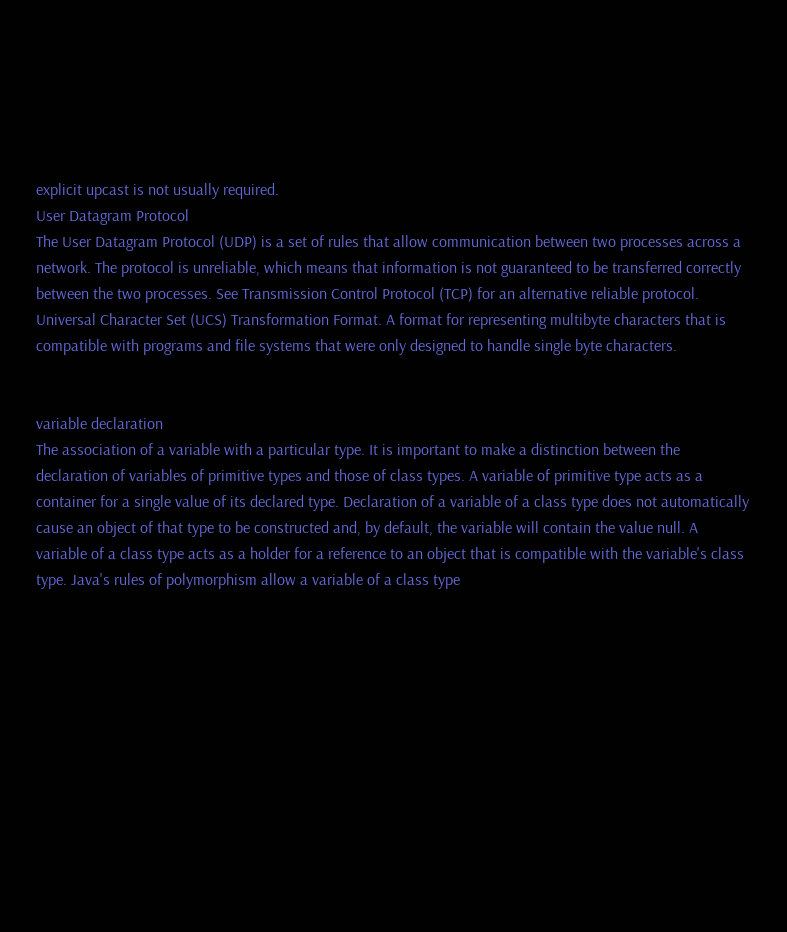explicit upcast is not usually required.
User Datagram Protocol
The User Datagram Protocol (UDP) is a set of rules that allow communication between two processes across a network. The protocol is unreliable, which means that information is not guaranteed to be transferred correctly between the two processes. See Transmission Control Protocol (TCP) for an alternative reliable protocol.
Universal Character Set (UCS) Transformation Format. A format for representing multibyte characters that is compatible with programs and file systems that were only designed to handle single byte characters.


variable declaration
The association of a variable with a particular type. It is important to make a distinction between the declaration of variables of primitive types and those of class types. A variable of primitive type acts as a container for a single value of its declared type. Declaration of a variable of a class type does not automatically cause an object of that type to be constructed and, by default, the variable will contain the value null. A variable of a class type acts as a holder for a reference to an object that is compatible with the variable's class type. Java's rules of polymorphism allow a variable of a class type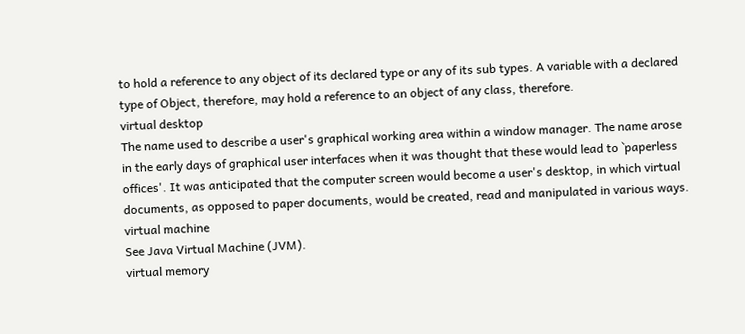to hold a reference to any object of its declared type or any of its sub types. A variable with a declared type of Object, therefore, may hold a reference to an object of any class, therefore.
virtual desktop
The name used to describe a user's graphical working area within a window manager. The name arose in the early days of graphical user interfaces when it was thought that these would lead to `paperless offices'. It was anticipated that the computer screen would become a user's desktop, in which virtual documents, as opposed to paper documents, would be created, read and manipulated in various ways.
virtual machine
See Java Virtual Machine (JVM).
virtual memory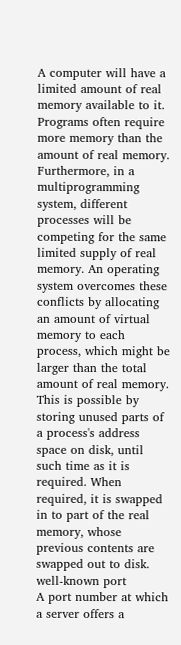A computer will have a limited amount of real memory available to it. Programs often require more memory than the amount of real memory. Furthermore, in a multiprogramming system, different processes will be competing for the same limited supply of real memory. An operating system overcomes these conflicts by allocating an amount of virtual memory to each process, which might be larger than the total amount of real memory. This is possible by storing unused parts of a process's address space on disk, until such time as it is required. When required, it is swapped in to part of the real memory, whose previous contents are swapped out to disk.
well-known port
A port number at which a server offers a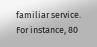familiar service. For instance, 80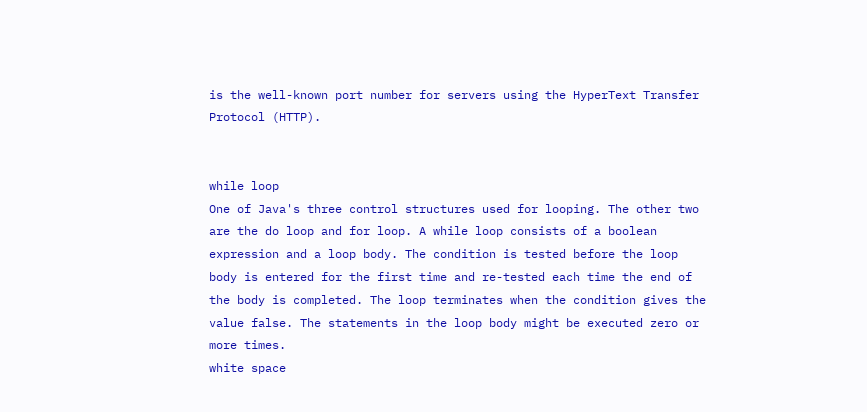is the well-known port number for servers using the HyperText Transfer Protocol (HTTP).


while loop
One of Java's three control structures used for looping. The other two are the do loop and for loop. A while loop consists of a boolean expression and a loop body. The condition is tested before the loop body is entered for the first time and re-tested each time the end of the body is completed. The loop terminates when the condition gives the value false. The statements in the loop body might be executed zero or more times.
white space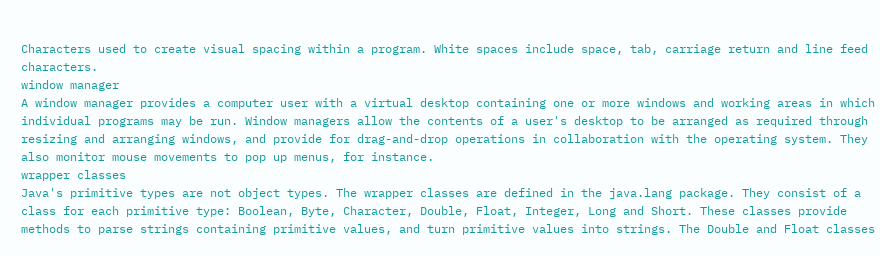Characters used to create visual spacing within a program. White spaces include space, tab, carriage return and line feed characters.
window manager
A window manager provides a computer user with a virtual desktop containing one or more windows and working areas in which individual programs may be run. Window managers allow the contents of a user's desktop to be arranged as required through resizing and arranging windows, and provide for drag-and-drop operations in collaboration with the operating system. They also monitor mouse movements to pop up menus, for instance.
wrapper classes
Java's primitive types are not object types. The wrapper classes are defined in the java.lang package. They consist of a class for each primitive type: Boolean, Byte, Character, Double, Float, Integer, Long and Short. These classes provide methods to parse strings containing primitive values, and turn primitive values into strings. The Double and Float classes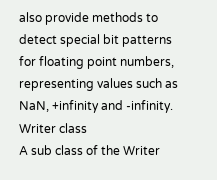also provide methods to detect special bit patterns for floating point numbers, representing values such as NaN, +infinity and -infinity.
Writer class
A sub class of the Writer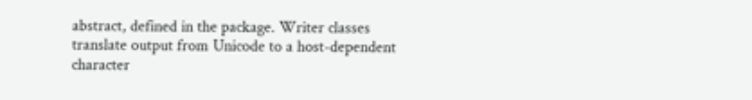abstract, defined in the package. Writer classes translate output from Unicode to a host-dependent character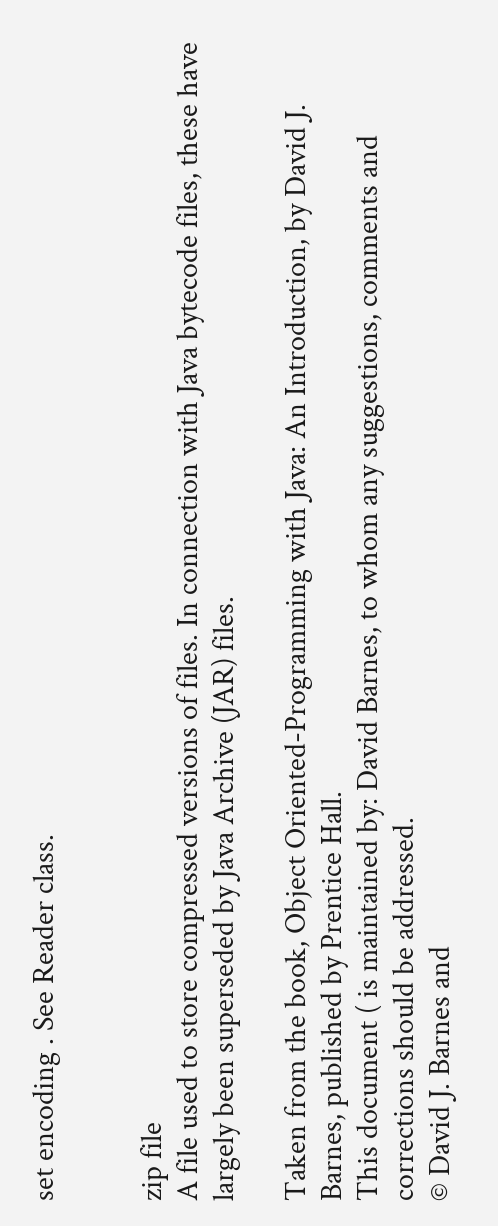set encoding . See Reader class.


zip file
A file used to store compressed versions of files. In connection with Java bytecode files, these have largely been superseded by Java Archive (JAR) files.

Taken from the book, Object Oriented-Programming with Java: An Introduction, by David J. Barnes, published by Prentice Hall.
This document ( is maintained by: David Barnes, to whom any suggestions, comments and corrections should be addressed.
© David J. Barnes and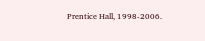Prentice Hall, 1998-2006.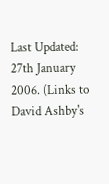Last Updated: 27th January 2006. (Links to David Ashby's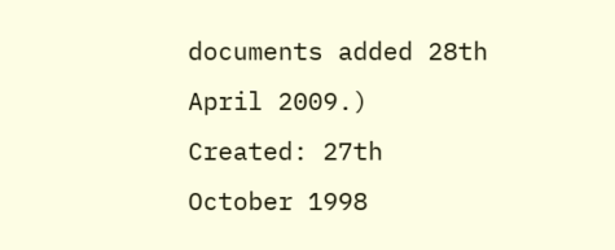documents added 28th April 2009.)
Created: 27th October 1998